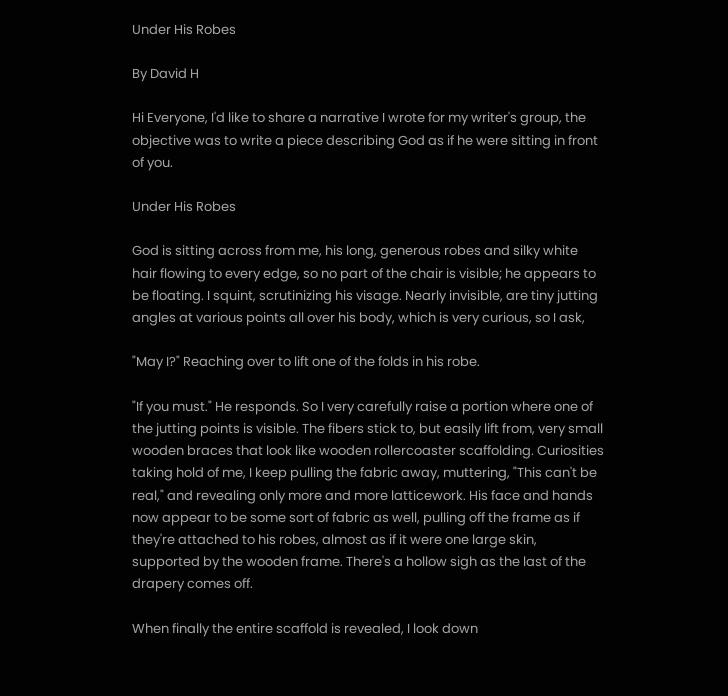Under His Robes

By David H

Hi Everyone, I'd like to share a narrative I wrote for my writer's group, the objective was to write a piece describing God as if he were sitting in front of you.

Under His Robes

God is sitting across from me, his long, generous robes and silky white hair flowing to every edge, so no part of the chair is visible; he appears to be floating. I squint, scrutinizing his visage. Nearly invisible, are tiny jutting angles at various points all over his body, which is very curious, so I ask,

"May I?" Reaching over to lift one of the folds in his robe.

"If you must." He responds. So I very carefully raise a portion where one of the jutting points is visible. The fibers stick to, but easily lift from, very small wooden braces that look like wooden rollercoaster scaffolding. Curiosities taking hold of me, I keep pulling the fabric away, muttering, "This can't be real," and revealing only more and more latticework. His face and hands now appear to be some sort of fabric as well, pulling off the frame as if they're attached to his robes, almost as if it were one large skin, supported by the wooden frame. There's a hollow sigh as the last of the drapery comes off.

When finally the entire scaffold is revealed, I look down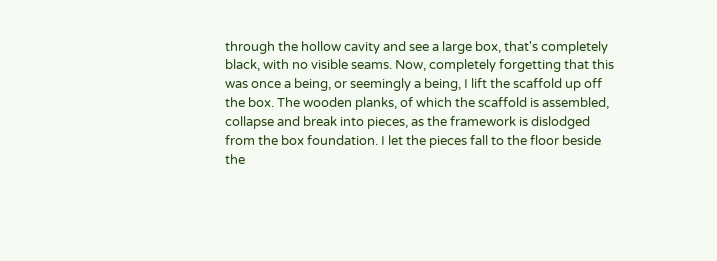through the hollow cavity and see a large box, that's completely black, with no visible seams. Now, completely forgetting that this was once a being, or seemingly a being, I lift the scaffold up off the box. The wooden planks, of which the scaffold is assembled, collapse and break into pieces, as the framework is dislodged from the box foundation. I let the pieces fall to the floor beside the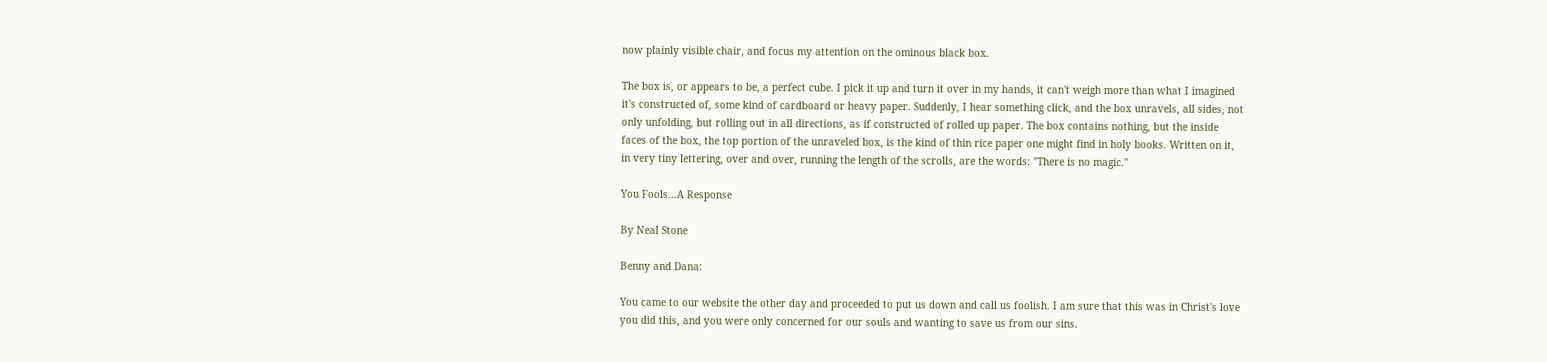now plainly visible chair, and focus my attention on the ominous black box.

The box is, or appears to be, a perfect cube. I pick it up and turn it over in my hands, it can't weigh more than what I imagined it's constructed of, some kind of cardboard or heavy paper. Suddenly, I hear something click, and the box unravels, all sides, not only unfolding, but rolling out in all directions, as if constructed of rolled up paper. The box contains nothing, but the inside faces of the box, the top portion of the unraveled box, is the kind of thin rice paper one might find in holy books. Written on it, in very tiny lettering, over and over, running the length of the scrolls, are the words: "There is no magic."

You Fools...A Response

By Neal Stone

Benny and Dana:

You came to our website the other day and proceeded to put us down and call us foolish. I am sure that this was in Christ's love you did this, and you were only concerned for our souls and wanting to save us from our sins.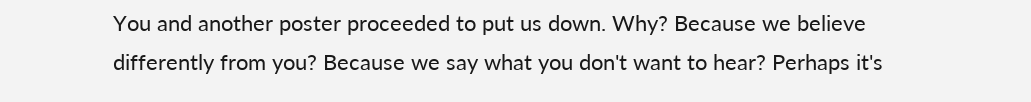You and another poster proceeded to put us down. Why? Because we believe differently from you? Because we say what you don't want to hear? Perhaps it's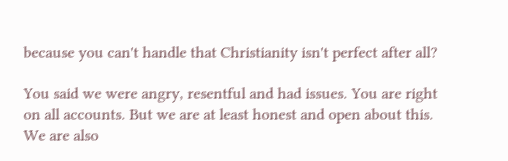because you can't handle that Christianity isn't perfect after all?

You said we were angry, resentful and had issues. You are right on all accounts. But we are at least honest and open about this. We are also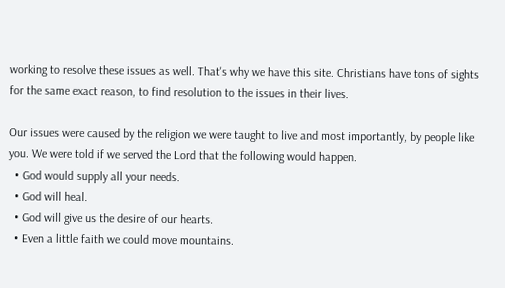working to resolve these issues as well. That's why we have this site. Christians have tons of sights for the same exact reason, to find resolution to the issues in their lives.

Our issues were caused by the religion we were taught to live and most importantly, by people like you. We were told if we served the Lord that the following would happen.
  • God would supply all your needs.
  • God will heal.
  • God will give us the desire of our hearts.
  • Even a little faith we could move mountains.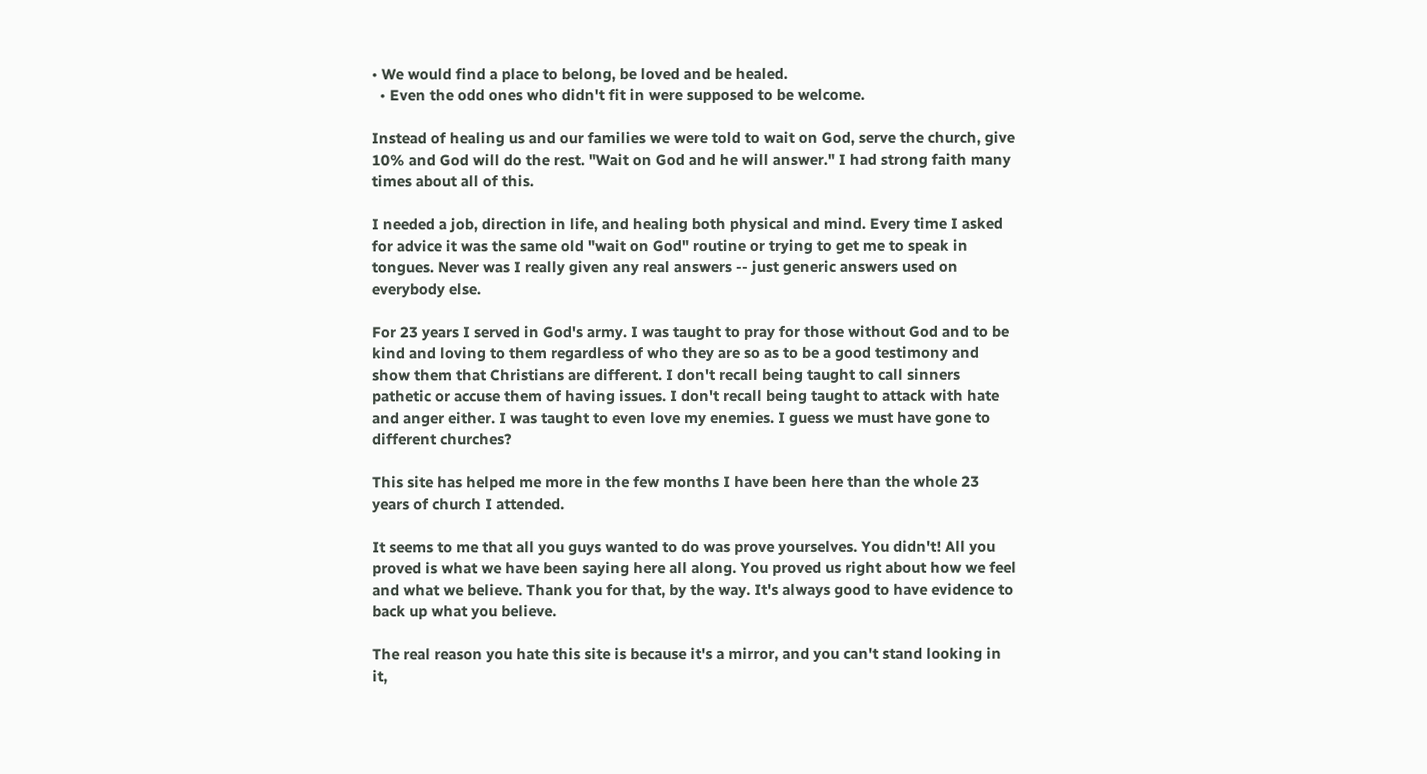• We would find a place to belong, be loved and be healed.
  • Even the odd ones who didn't fit in were supposed to be welcome.

Instead of healing us and our families we were told to wait on God, serve the church, give 10% and God will do the rest. "Wait on God and he will answer." I had strong faith many times about all of this.

I needed a job, direction in life, and healing both physical and mind. Every time I asked for advice it was the same old "wait on God" routine or trying to get me to speak in tongues. Never was I really given any real answers -- just generic answers used on everybody else.

For 23 years I served in God's army. I was taught to pray for those without God and to be kind and loving to them regardless of who they are so as to be a good testimony and show them that Christians are different. I don't recall being taught to call sinners pathetic or accuse them of having issues. I don't recall being taught to attack with hate and anger either. I was taught to even love my enemies. I guess we must have gone to different churches?

This site has helped me more in the few months I have been here than the whole 23 years of church I attended.

It seems to me that all you guys wanted to do was prove yourselves. You didn't! All you proved is what we have been saying here all along. You proved us right about how we feel and what we believe. Thank you for that, by the way. It's always good to have evidence to back up what you believe.

The real reason you hate this site is because it's a mirror, and you can't stand looking in it,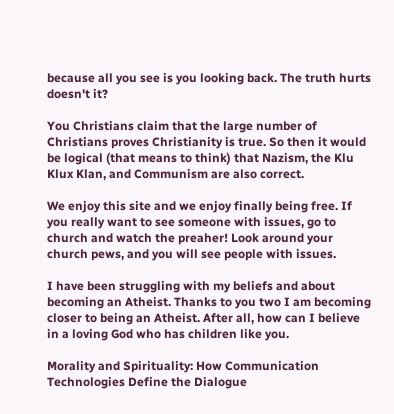because all you see is you looking back. The truth hurts doesn't it?

You Christians claim that the large number of Christians proves Christianity is true. So then it would be logical (that means to think) that Nazism, the Klu Klux Klan, and Communism are also correct.

We enjoy this site and we enjoy finally being free. If you really want to see someone with issues, go to church and watch the preaher! Look around your church pews, and you will see people with issues.

I have been struggling with my beliefs and about becoming an Atheist. Thanks to you two I am becoming closer to being an Atheist. After all, how can I believe in a loving God who has children like you.

Morality and Spirituality: How Communication Technologies Define the Dialogue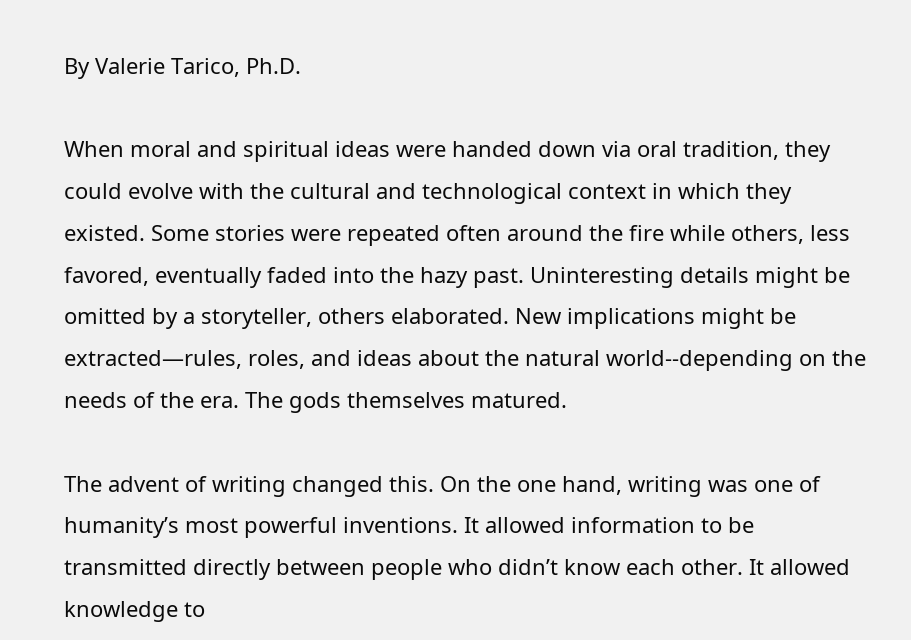By Valerie Tarico, Ph.D.

When moral and spiritual ideas were handed down via oral tradition, they could evolve with the cultural and technological context in which they existed. Some stories were repeated often around the fire while others, less favored, eventually faded into the hazy past. Uninteresting details might be omitted by a storyteller, others elaborated. New implications might be extracted—rules, roles, and ideas about the natural world--depending on the needs of the era. The gods themselves matured.

The advent of writing changed this. On the one hand, writing was one of humanity’s most powerful inventions. It allowed information to be transmitted directly between people who didn’t know each other. It allowed knowledge to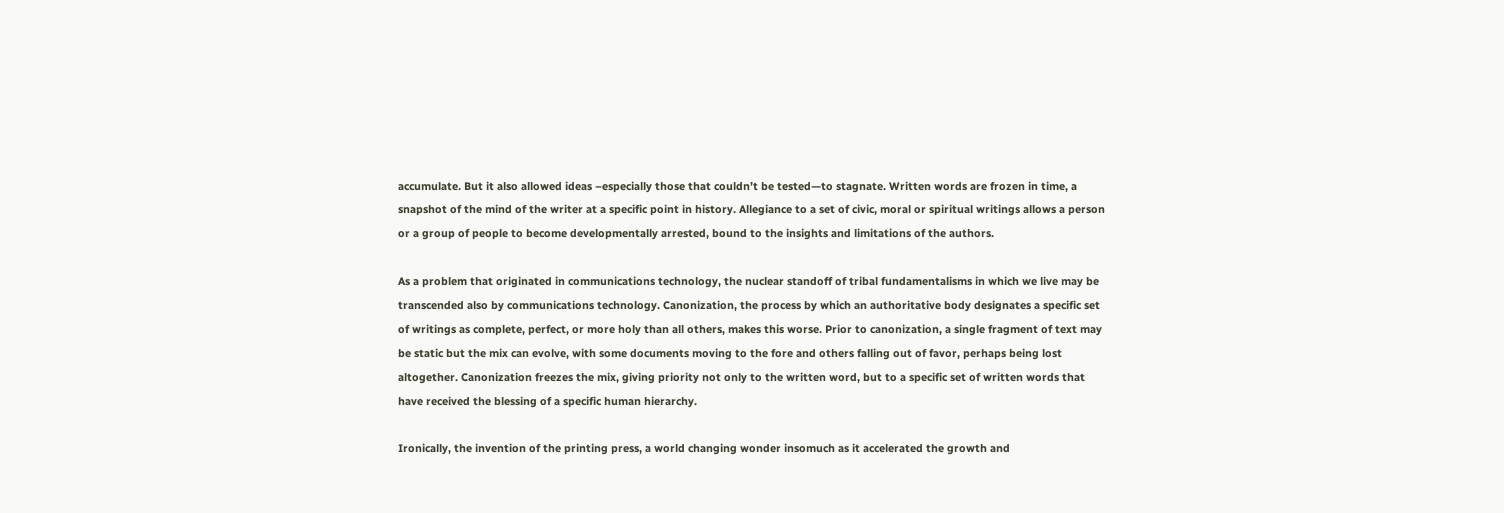accumulate. But it also allowed ideas –especially those that couldn’t be tested—to stagnate. Written words are frozen in time, a snapshot of the mind of the writer at a specific point in history. Allegiance to a set of civic, moral or spiritual writings allows a person or a group of people to become developmentally arrested, bound to the insights and limitations of the authors.

As a problem that originated in communications technology, the nuclear standoff of tribal fundamentalisms in which we live may be transcended also by communications technology. Canonization, the process by which an authoritative body designates a specific set of writings as complete, perfect, or more holy than all others, makes this worse. Prior to canonization, a single fragment of text may be static but the mix can evolve, with some documents moving to the fore and others falling out of favor, perhaps being lost altogether. Canonization freezes the mix, giving priority not only to the written word, but to a specific set of written words that have received the blessing of a specific human hierarchy.

Ironically, the invention of the printing press, a world changing wonder insomuch as it accelerated the growth and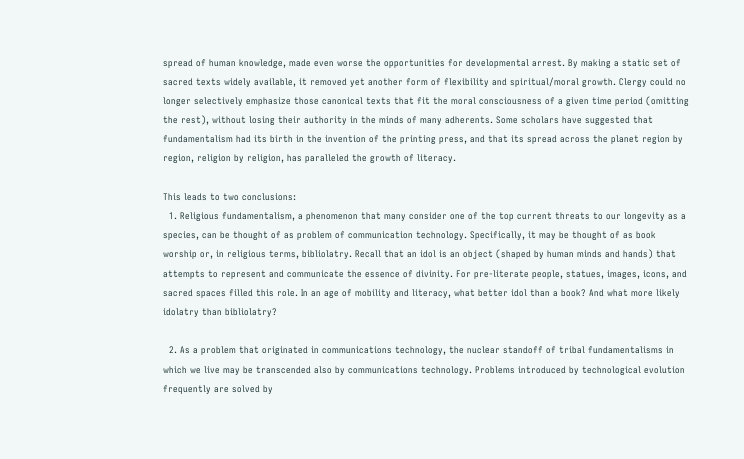spread of human knowledge, made even worse the opportunities for developmental arrest. By making a static set of sacred texts widely available, it removed yet another form of flexibility and spiritual/moral growth. Clergy could no longer selectively emphasize those canonical texts that fit the moral consciousness of a given time period (omitting the rest), without losing their authority in the minds of many adherents. Some scholars have suggested that fundamentalism had its birth in the invention of the printing press, and that its spread across the planet region by region, religion by religion, has paralleled the growth of literacy.

This leads to two conclusions:
  1. Religious fundamentalism, a phenomenon that many consider one of the top current threats to our longevity as a species, can be thought of as problem of communication technology. Specifically, it may be thought of as book worship or, in religious terms, bibliolatry. Recall that an idol is an object (shaped by human minds and hands) that attempts to represent and communicate the essence of divinity. For pre-literate people, statues, images, icons, and sacred spaces filled this role. In an age of mobility and literacy, what better idol than a book? And what more likely idolatry than bibliolatry?

  2. As a problem that originated in communications technology, the nuclear standoff of tribal fundamentalisms in which we live may be transcended also by communications technology. Problems introduced by technological evolution frequently are solved by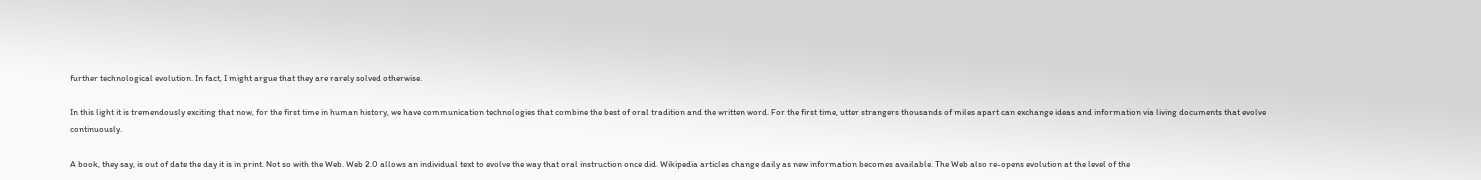further technological evolution. In fact, I might argue that they are rarely solved otherwise.

In this light it is tremendously exciting that now, for the first time in human history, we have communication technologies that combine the best of oral tradition and the written word. For the first time, utter strangers thousands of miles apart can exchange ideas and information via living documents that evolve continuously.

A book, they say, is out of date the day it is in print. Not so with the Web. Web 2.0 allows an individual text to evolve the way that oral instruction once did. Wikipedia articles change daily as new information becomes available. The Web also re-opens evolution at the level of the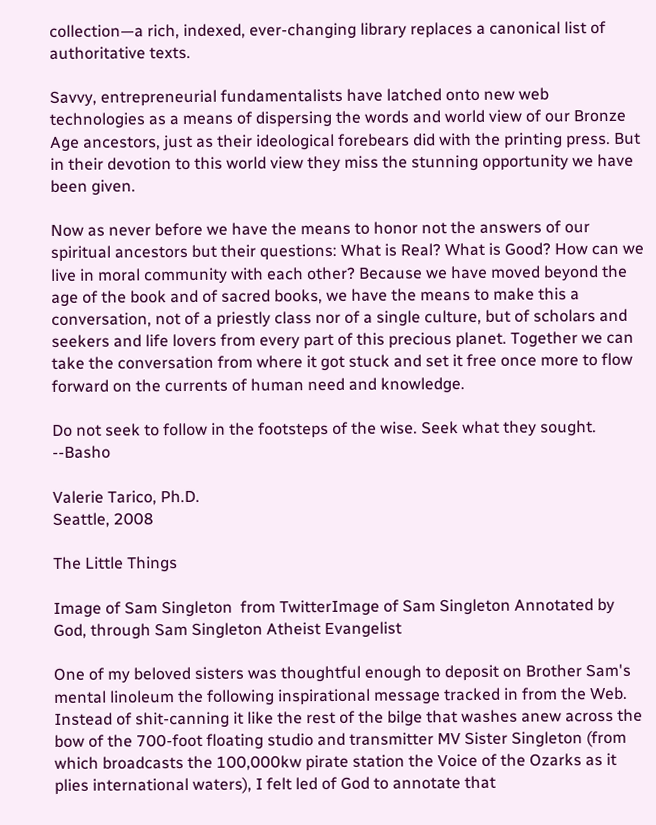collection—a rich, indexed, ever-changing library replaces a canonical list of authoritative texts.

Savvy, entrepreneurial fundamentalists have latched onto new web technologies as a means of dispersing the words and world view of our Bronze Age ancestors, just as their ideological forebears did with the printing press. But in their devotion to this world view they miss the stunning opportunity we have been given.

Now as never before we have the means to honor not the answers of our spiritual ancestors but their questions: What is Real? What is Good? How can we live in moral community with each other? Because we have moved beyond the age of the book and of sacred books, we have the means to make this a conversation, not of a priestly class nor of a single culture, but of scholars and seekers and life lovers from every part of this precious planet. Together we can take the conversation from where it got stuck and set it free once more to flow forward on the currents of human need and knowledge.

Do not seek to follow in the footsteps of the wise. Seek what they sought. --Basho

Valerie Tarico, Ph.D.
Seattle, 2008

The Little Things

Image of Sam Singleton  from TwitterImage of Sam Singleton Annotated by God, through Sam Singleton Atheist Evangelist

One of my beloved sisters was thoughtful enough to deposit on Brother Sam's mental linoleum the following inspirational message tracked in from the Web. Instead of shit-canning it like the rest of the bilge that washes anew across the bow of the 700-foot floating studio and transmitter MV Sister Singleton (from which broadcasts the 100,000kw pirate station the Voice of the Ozarks as it plies international waters), I felt led of God to annotate that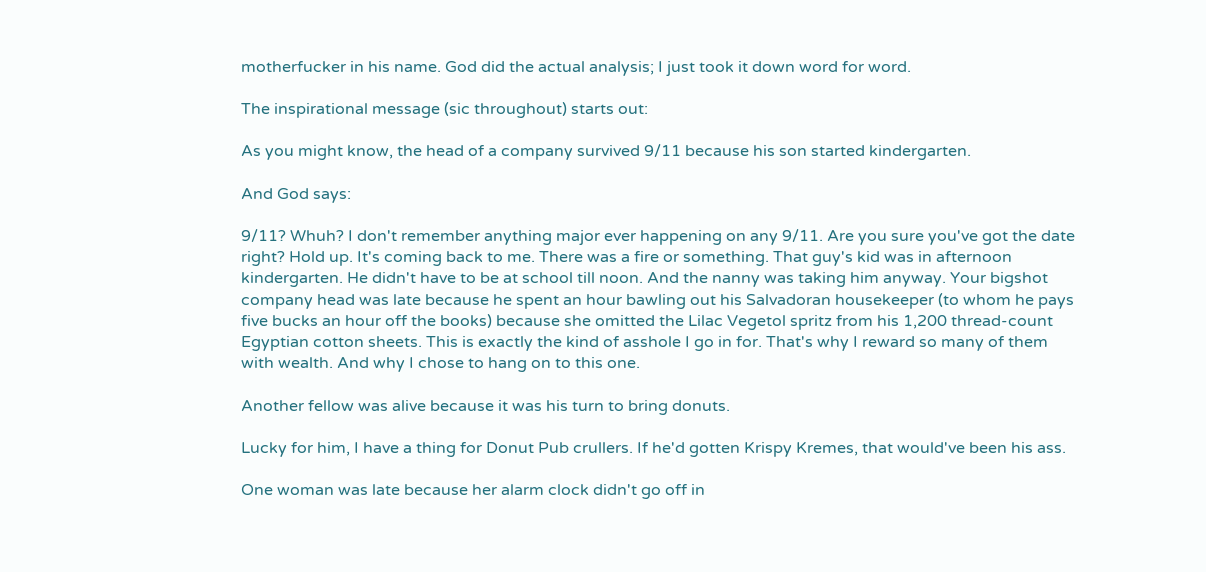motherfucker in his name. God did the actual analysis; I just took it down word for word.

The inspirational message (sic throughout) starts out:

As you might know, the head of a company survived 9/11 because his son started kindergarten.

And God says:

9/11? Whuh? I don't remember anything major ever happening on any 9/11. Are you sure you've got the date right? Hold up. It's coming back to me. There was a fire or something. That guy's kid was in afternoon kindergarten. He didn't have to be at school till noon. And the nanny was taking him anyway. Your bigshot company head was late because he spent an hour bawling out his Salvadoran housekeeper (to whom he pays five bucks an hour off the books) because she omitted the Lilac Vegetol spritz from his 1,200 thread-count Egyptian cotton sheets. This is exactly the kind of asshole I go in for. That's why I reward so many of them with wealth. And why I chose to hang on to this one.

Another fellow was alive because it was his turn to bring donuts.

Lucky for him, I have a thing for Donut Pub crullers. If he'd gotten Krispy Kremes, that would've been his ass.

One woman was late because her alarm clock didn't go off in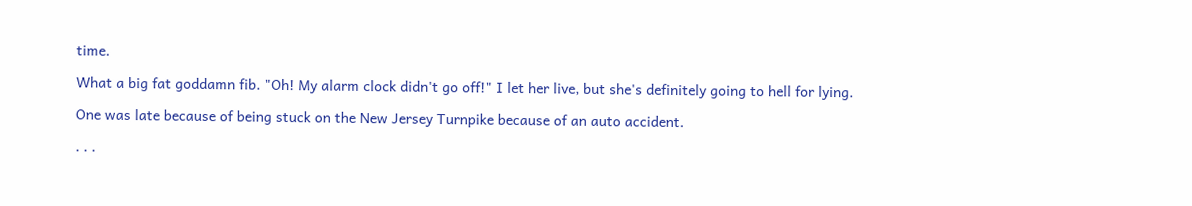time.

What a big fat goddamn fib. "Oh! My alarm clock didn't go off!" I let her live, but she's definitely going to hell for lying.

One was late because of being stuck on the New Jersey Turnpike because of an auto accident.

. . .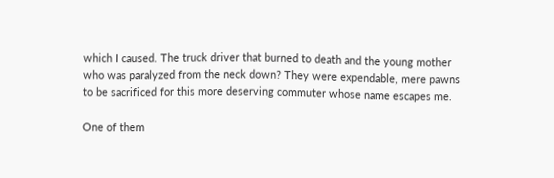which I caused. The truck driver that burned to death and the young mother who was paralyzed from the neck down? They were expendable, mere pawns to be sacrificed for this more deserving commuter whose name escapes me.

One of them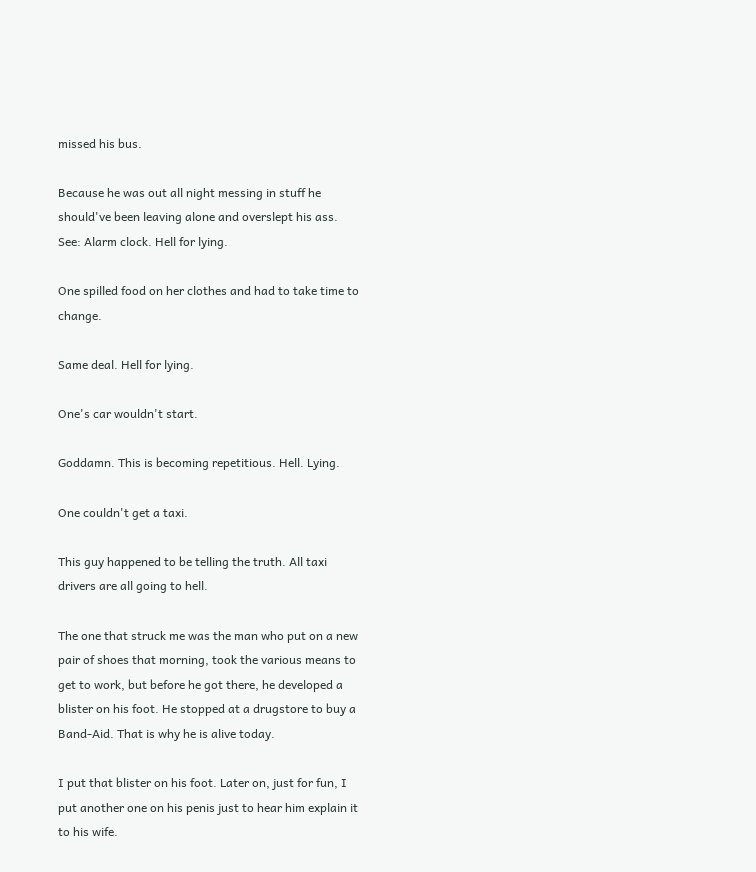missed his bus.

Because he was out all night messing in stuff he should've been leaving alone and overslept his ass. See: Alarm clock. Hell for lying.

One spilled food on her clothes and had to take time to change.

Same deal. Hell for lying.

One's car wouldn't start.

Goddamn. This is becoming repetitious. Hell. Lying.

One couldn't get a taxi.

This guy happened to be telling the truth. All taxi drivers are all going to hell.

The one that struck me was the man who put on a new pair of shoes that morning, took the various means to get to work, but before he got there, he developed a blister on his foot. He stopped at a drugstore to buy a Band-Aid. That is why he is alive today.

I put that blister on his foot. Later on, just for fun, I put another one on his penis just to hear him explain it to his wife.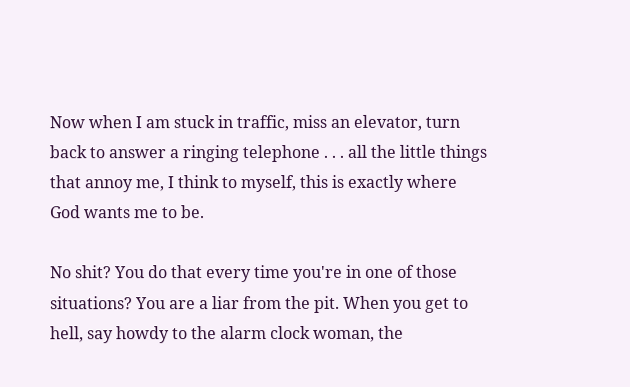Now when I am stuck in traffic, miss an elevator, turn back to answer a ringing telephone . . . all the little things that annoy me, I think to myself, this is exactly where God wants me to be.

No shit? You do that every time you're in one of those situations? You are a liar from the pit. When you get to hell, say howdy to the alarm clock woman, the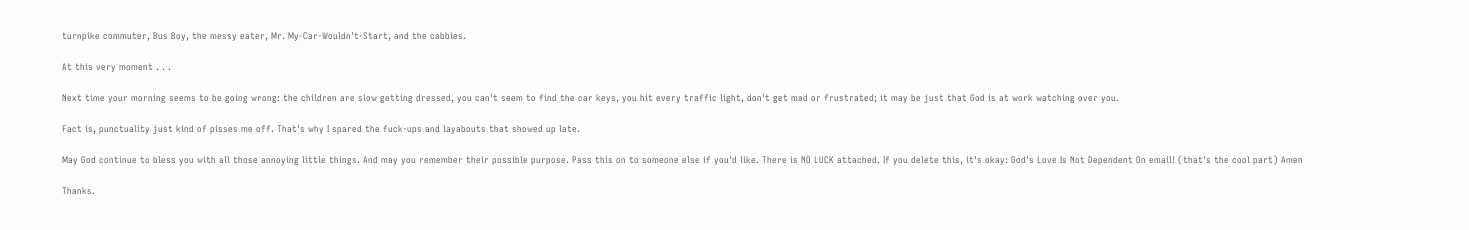turnpike commuter, Bus Boy, the messy eater, Mr. My-Car-Wouldn't-Start, and the cabbies.

At this very moment . . .

Next time your morning seems to be going wrong: the children are slow getting dressed, you can't seem to find the car keys, you hit every traffic light, don't get mad or frustrated; it may be just that God is at work watching over you.

Fact is, punctuality just kind of pisses me off. That's why I spared the fuck-ups and layabouts that showed up late.

May God continue to bless you with all those annoying little things. And may you remember their possible purpose. Pass this on to someone else if you'd like. There is NO LUCK attached. If you delete this, it's okay: God's Love Is Not Dependent On email! (that's the cool part) Amen

Thanks.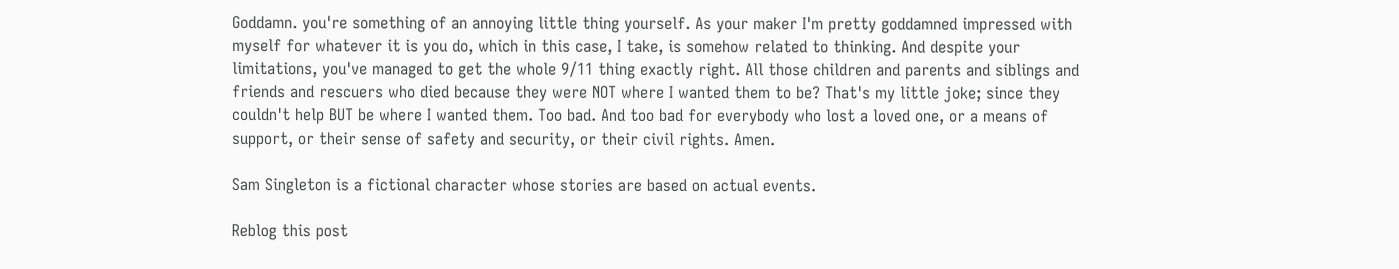Goddamn. you're something of an annoying little thing yourself. As your maker I'm pretty goddamned impressed with myself for whatever it is you do, which in this case, I take, is somehow related to thinking. And despite your limitations, you've managed to get the whole 9/11 thing exactly right. All those children and parents and siblings and friends and rescuers who died because they were NOT where I wanted them to be? That's my little joke; since they couldn't help BUT be where I wanted them. Too bad. And too bad for everybody who lost a loved one, or a means of support, or their sense of safety and security, or their civil rights. Amen.

Sam Singleton is a fictional character whose stories are based on actual events.

Reblog this post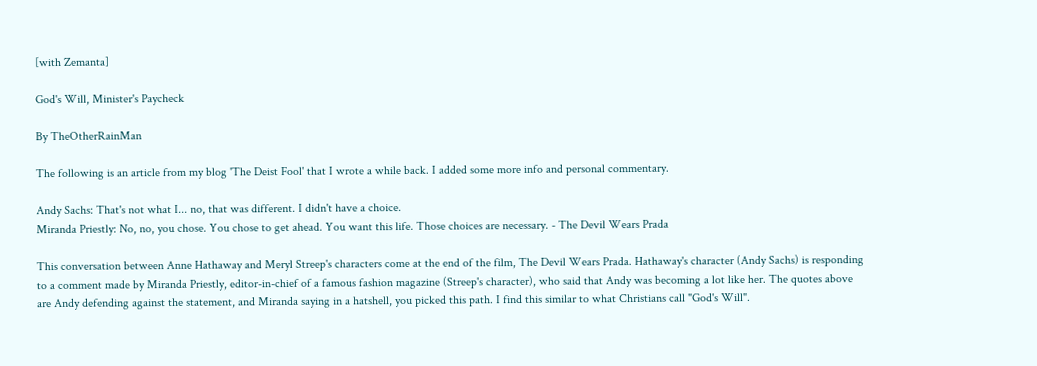[with Zemanta]

God's Will, Minister's Paycheck

By TheOtherRainMan

The following is an article from my blog 'The Deist Fool' that I wrote a while back. I added some more info and personal commentary.

Andy Sachs: That's not what I... no, that was different. I didn't have a choice.
Miranda Priestly: No, no, you chose. You chose to get ahead. You want this life. Those choices are necessary. - The Devil Wears Prada

This conversation between Anne Hathaway and Meryl Streep's characters come at the end of the film, The Devil Wears Prada. Hathaway's character (Andy Sachs) is responding to a comment made by Miranda Priestly, editor-in-chief of a famous fashion magazine (Streep's character), who said that Andy was becoming a lot like her. The quotes above are Andy defending against the statement, and Miranda saying in a hatshell, you picked this path. I find this similar to what Christians call "God's Will".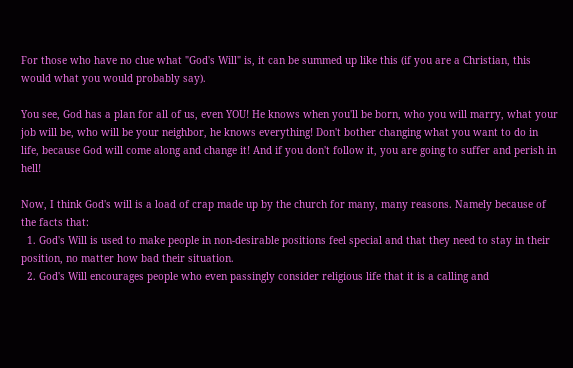For those who have no clue what "God's Will" is, it can be summed up like this (if you are a Christian, this would what you would probably say).

You see, God has a plan for all of us, even YOU! He knows when you'll be born, who you will marry, what your job will be, who will be your neighbor, he knows everything! Don't bother changing what you want to do in life, because God will come along and change it! And if you don't follow it, you are going to suffer and perish in hell!

Now, I think God's will is a load of crap made up by the church for many, many reasons. Namely because of the facts that:
  1. God's Will is used to make people in non-desirable positions feel special and that they need to stay in their position, no matter how bad their situation.
  2. God's Will encourages people who even passingly consider religious life that it is a calling and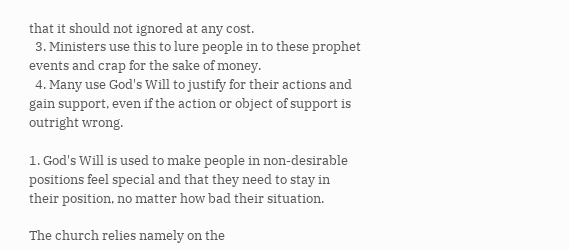that it should not ignored at any cost.
  3. Ministers use this to lure people in to these prophet events and crap for the sake of money.
  4. Many use God's Will to justify for their actions and gain support, even if the action or object of support is outright wrong.

1. God's Will is used to make people in non-desirable positions feel special and that they need to stay in their position, no matter how bad their situation.

The church relies namely on the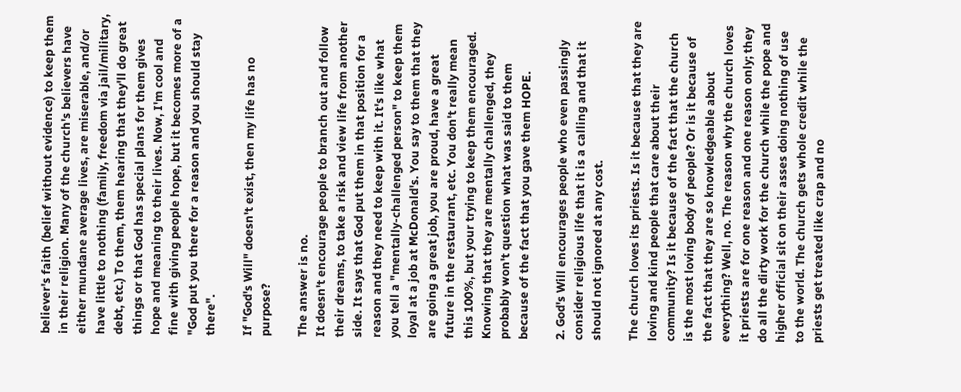believer's faith (belief without evidence) to keep them in their religion. Many of the church's believers have either mundane average lives, are miserable, and/or have little to nothing (family, freedom via jail/military, debt, etc.) To them, them hearing that they'll do great things or that God has special plans for them gives hope and meaning to their lives. Now, I'm cool and fine with giving people hope, but it becomes more of a "God put you there for a reason and you should stay there".

If "God's Will" doesn't exist, then my life has no purpose?

The answer is no.
It doesn't encourage people to branch out and follow their dreams, to take a risk and view life from another side. It says that God put them in that position for a reason and they need to keep with it. It's like what you tell a "mentally-challenged person" to keep them loyal at a job at McDonald's. You say to them that they are going a great job, you are proud, have a great future in the restaurant, etc. You don't really mean this 100%, but your trying to keep them encouraged. Knowing that they are mentally challenged, they probably won't question what was said to them because of the fact that you gave them HOPE.

2. God's Will encourages people who even passingly consider religious life that it is a calling and that it should not ignored at any cost.

The church loves its priests. Is it because that they are loving and kind people that care about their community? Is it because of the fact that the church is the most loving body of people? Or is it because of the fact that they are so knowledgeable about everything? Well, no. The reason why the church loves it priests are for one reason and one reason only; they do all the dirty work for the church while the pope and higher official sit on their asses doing nothing of use to the world. The church gets whole credit while the priests get treated like crap and no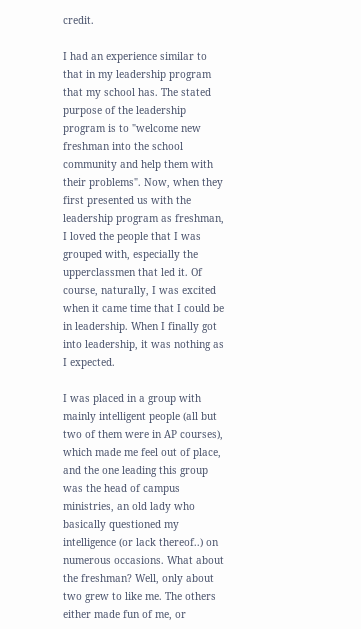credit.

I had an experience similar to that in my leadership program that my school has. The stated purpose of the leadership program is to "welcome new freshman into the school community and help them with their problems". Now, when they first presented us with the leadership program as freshman, I loved the people that I was grouped with, especially the upperclassmen that led it. Of course, naturally, I was excited when it came time that I could be in leadership. When I finally got into leadership, it was nothing as I expected.

I was placed in a group with mainly intelligent people (all but two of them were in AP courses), which made me feel out of place, and the one leading this group was the head of campus ministries, an old lady who basically questioned my intelligence (or lack thereof..) on numerous occasions. What about the freshman? Well, only about two grew to like me. The others either made fun of me, or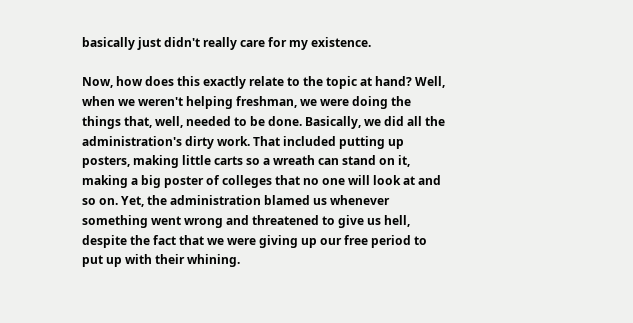basically just didn't really care for my existence.

Now, how does this exactly relate to the topic at hand? Well, when we weren't helping freshman, we were doing the things that, well, needed to be done. Basically, we did all the administration's dirty work. That included putting up posters, making little carts so a wreath can stand on it, making a big poster of colleges that no one will look at and so on. Yet, the administration blamed us whenever something went wrong and threatened to give us hell, despite the fact that we were giving up our free period to put up with their whining.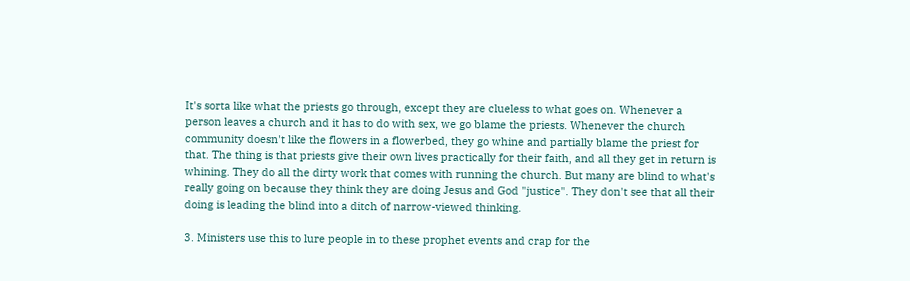It's sorta like what the priests go through, except they are clueless to what goes on. Whenever a person leaves a church and it has to do with sex, we go blame the priests. Whenever the church community doesn't like the flowers in a flowerbed, they go whine and partially blame the priest for that. The thing is that priests give their own lives practically for their faith, and all they get in return is whining. They do all the dirty work that comes with running the church. But many are blind to what's really going on because they think they are doing Jesus and God "justice". They don't see that all their doing is leading the blind into a ditch of narrow-viewed thinking.

3. Ministers use this to lure people in to these prophet events and crap for the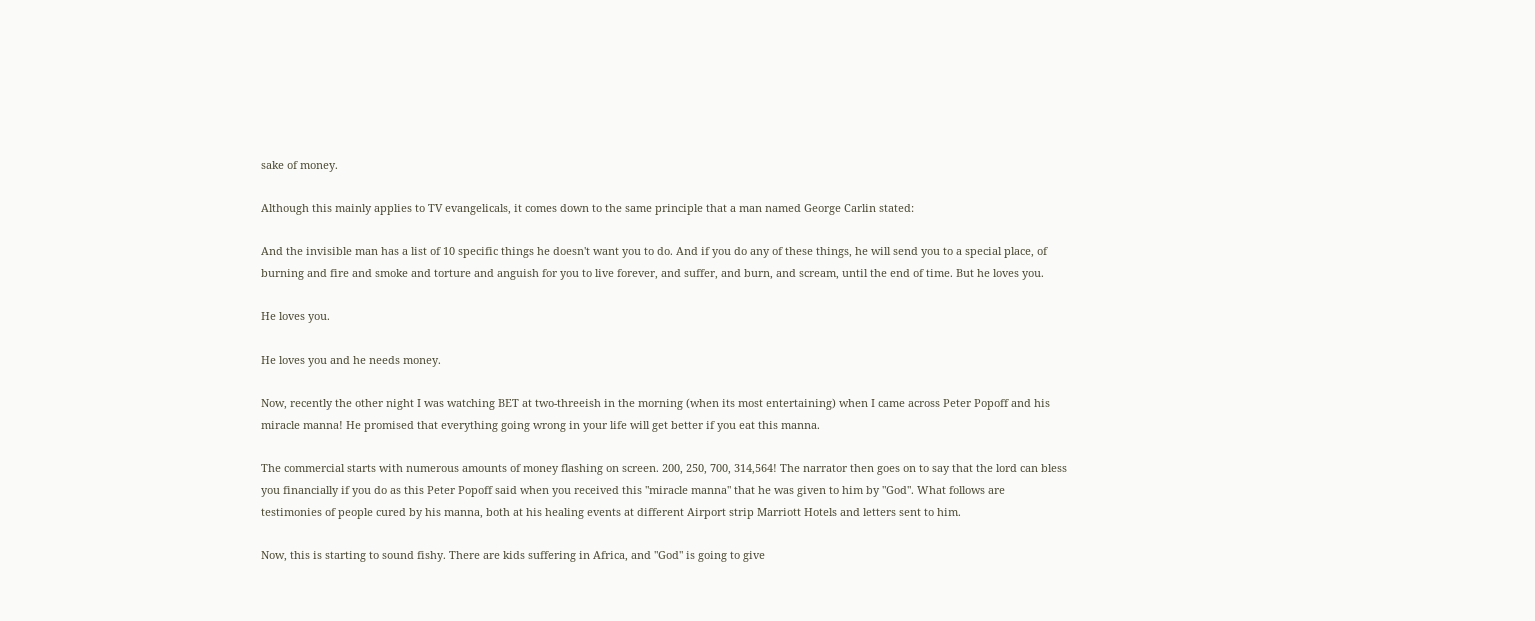sake of money.

Although this mainly applies to TV evangelicals, it comes down to the same principle that a man named George Carlin stated:

And the invisible man has a list of 10 specific things he doesn't want you to do. And if you do any of these things, he will send you to a special place, of burning and fire and smoke and torture and anguish for you to live forever, and suffer, and burn, and scream, until the end of time. But he loves you.

He loves you.

He loves you and he needs money.

Now, recently the other night I was watching BET at two-threeish in the morning (when its most entertaining) when I came across Peter Popoff and his miracle manna! He promised that everything going wrong in your life will get better if you eat this manna.

The commercial starts with numerous amounts of money flashing on screen. 200, 250, 700, 314,564! The narrator then goes on to say that the lord can bless you financially if you do as this Peter Popoff said when you received this "miracle manna" that he was given to him by "God". What follows are testimonies of people cured by his manna, both at his healing events at different Airport strip Marriott Hotels and letters sent to him.

Now, this is starting to sound fishy. There are kids suffering in Africa, and "God" is going to give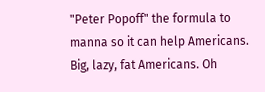"Peter Popoff" the formula to manna so it can help Americans. Big, lazy, fat Americans. Oh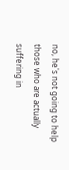no, he's not going to help those who are actually suffering in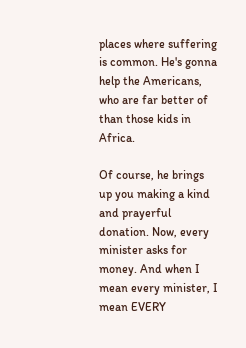places where suffering is common. He's gonna help the Americans, who are far better of than those kids in Africa.

Of course, he brings up you making a kind and prayerful donation. Now, every minister asks for money. And when I mean every minister, I mean EVERY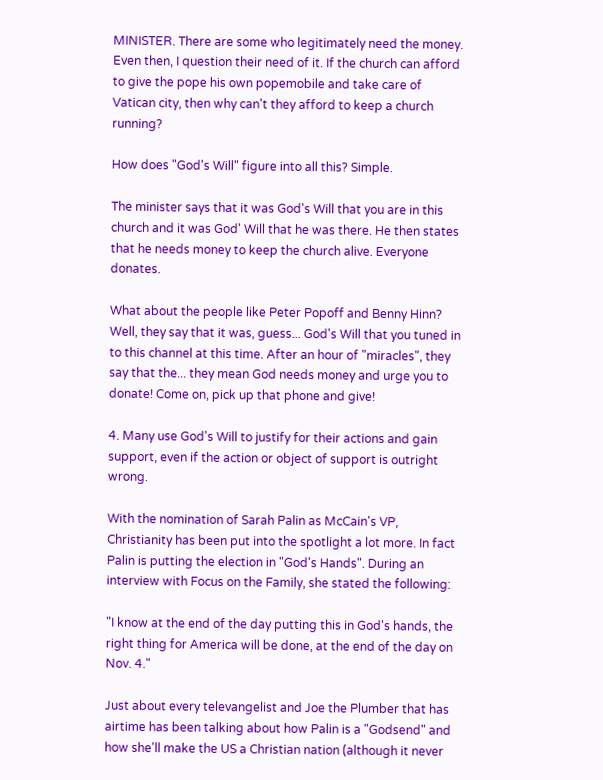MINISTER. There are some who legitimately need the money. Even then, I question their need of it. If the church can afford to give the pope his own popemobile and take care of Vatican city, then why can't they afford to keep a church running?

How does "God's Will" figure into all this? Simple.

The minister says that it was God's Will that you are in this church and it was God' Will that he was there. He then states that he needs money to keep the church alive. Everyone donates.

What about the people like Peter Popoff and Benny Hinn? Well, they say that it was, guess... God's Will that you tuned in to this channel at this time. After an hour of "miracles", they say that the... they mean God needs money and urge you to donate! Come on, pick up that phone and give!

4. Many use God's Will to justify for their actions and gain support, even if the action or object of support is outright wrong.

With the nomination of Sarah Palin as McCain's VP, Christianity has been put into the spotlight a lot more. In fact Palin is putting the election in "God's Hands". During an interview with Focus on the Family, she stated the following:

"I know at the end of the day putting this in God's hands, the right thing for America will be done, at the end of the day on Nov. 4."

Just about every televangelist and Joe the Plumber that has airtime has been talking about how Palin is a "Godsend" and how she'll make the US a Christian nation (although it never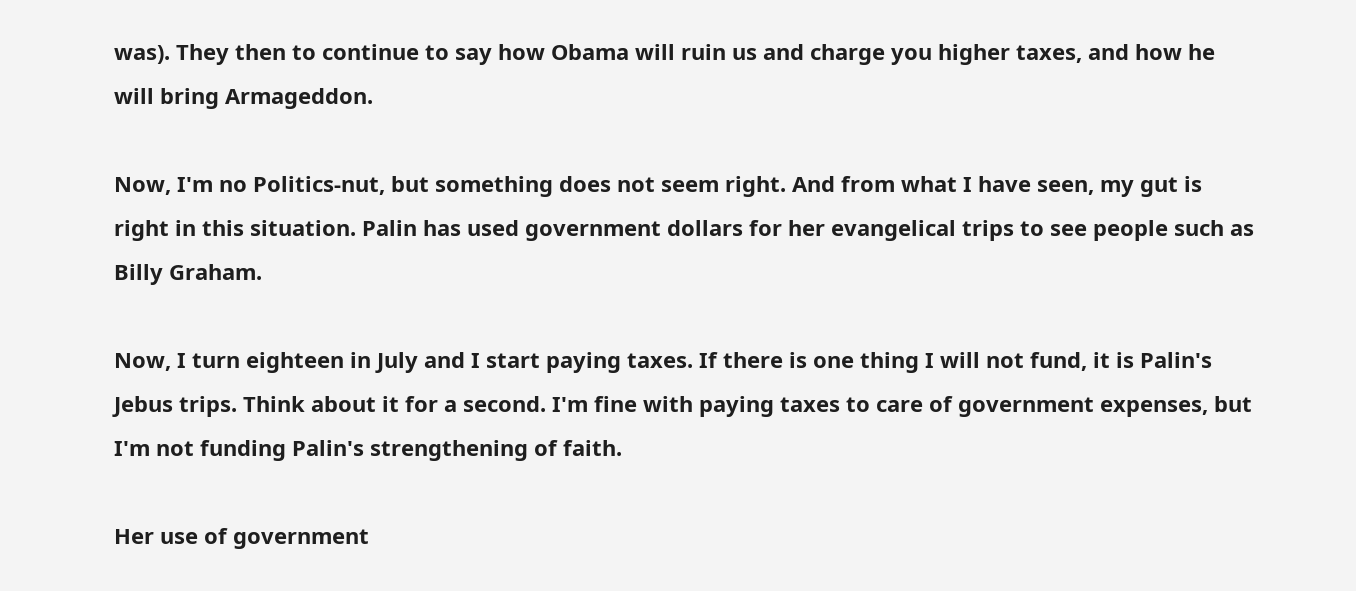was). They then to continue to say how Obama will ruin us and charge you higher taxes, and how he will bring Armageddon.

Now, I'm no Politics-nut, but something does not seem right. And from what I have seen, my gut is right in this situation. Palin has used government dollars for her evangelical trips to see people such as Billy Graham.

Now, I turn eighteen in July and I start paying taxes. If there is one thing I will not fund, it is Palin's Jebus trips. Think about it for a second. I'm fine with paying taxes to care of government expenses, but I'm not funding Palin's strengthening of faith.

Her use of government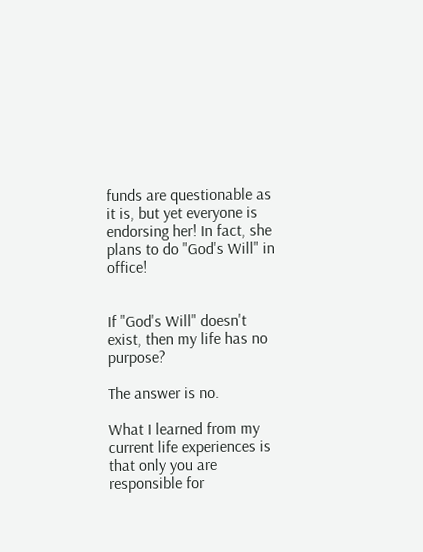funds are questionable as it is, but yet everyone is endorsing her! In fact, she plans to do "God's Will" in office!


If "God's Will" doesn't exist, then my life has no purpose?

The answer is no.

What I learned from my current life experiences is that only you are responsible for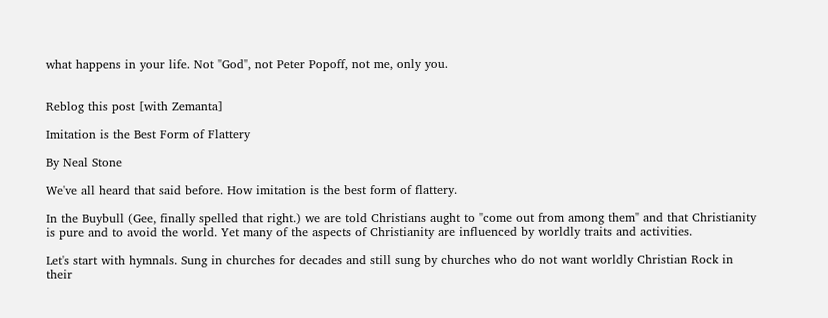what happens in your life. Not "God", not Peter Popoff, not me, only you.


Reblog this post [with Zemanta]

Imitation is the Best Form of Flattery

By Neal Stone

We've all heard that said before. How imitation is the best form of flattery.

In the Buybull (Gee, finally spelled that right.) we are told Christians aught to "come out from among them" and that Christianity is pure and to avoid the world. Yet many of the aspects of Christianity are influenced by worldly traits and activities.

Let's start with hymnals. Sung in churches for decades and still sung by churches who do not want worldly Christian Rock in their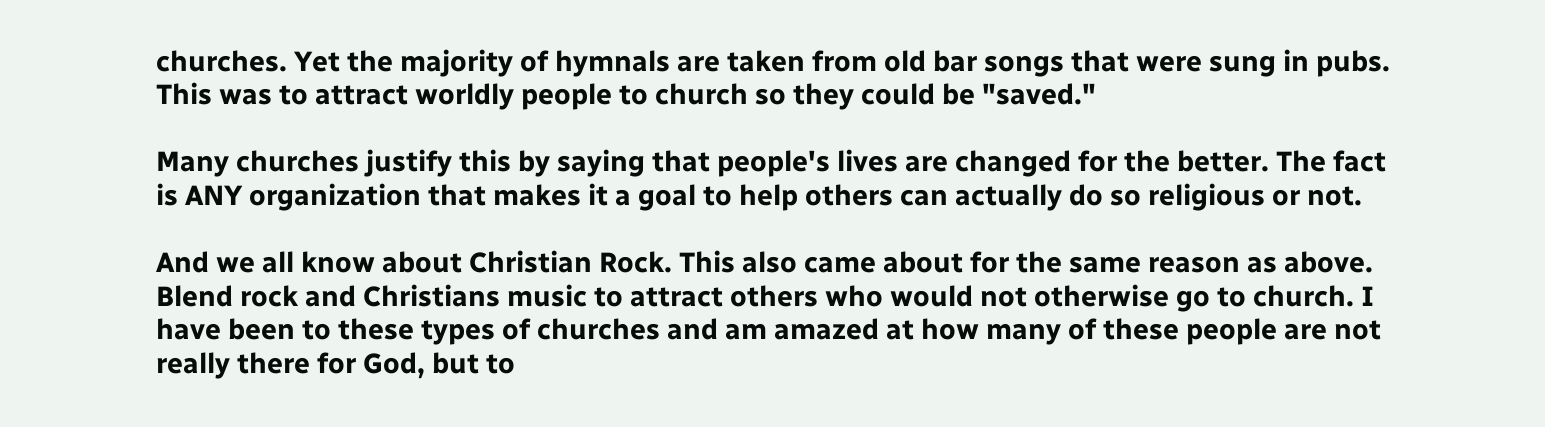churches. Yet the majority of hymnals are taken from old bar songs that were sung in pubs. This was to attract worldly people to church so they could be "saved."

Many churches justify this by saying that people's lives are changed for the better. The fact is ANY organization that makes it a goal to help others can actually do so religious or not.

And we all know about Christian Rock. This also came about for the same reason as above. Blend rock and Christians music to attract others who would not otherwise go to church. I have been to these types of churches and am amazed at how many of these people are not really there for God, but to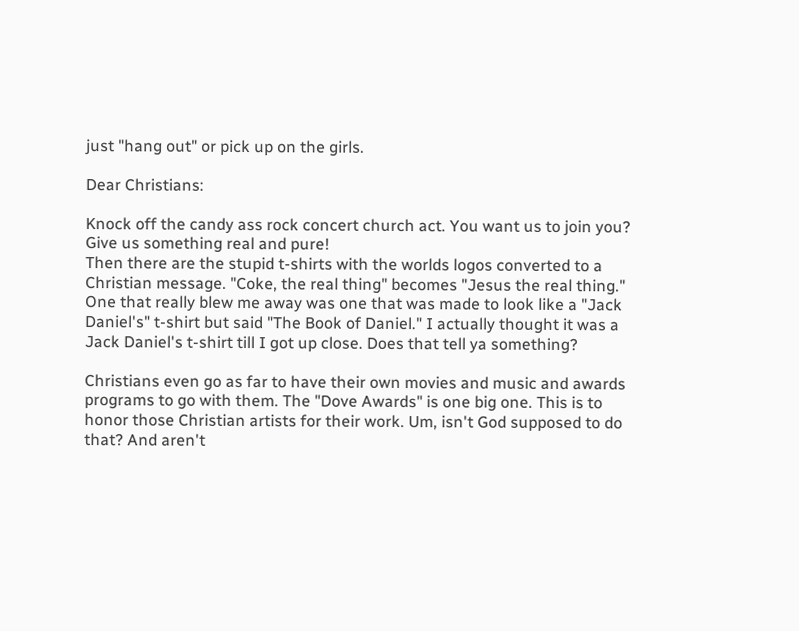just "hang out" or pick up on the girls.

Dear Christians:

Knock off the candy ass rock concert church act. You want us to join you? Give us something real and pure!
Then there are the stupid t-shirts with the worlds logos converted to a Christian message. "Coke, the real thing" becomes "Jesus the real thing." One that really blew me away was one that was made to look like a "Jack Daniel's" t-shirt but said "The Book of Daniel." I actually thought it was a Jack Daniel's t-shirt till I got up close. Does that tell ya something?

Christians even go as far to have their own movies and music and awards programs to go with them. The "Dove Awards" is one big one. This is to honor those Christian artists for their work. Um, isn't God supposed to do that? And aren't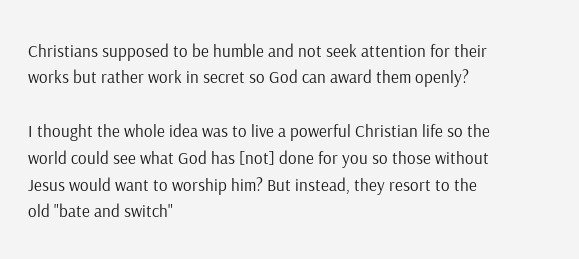Christians supposed to be humble and not seek attention for their works but rather work in secret so God can award them openly?

I thought the whole idea was to live a powerful Christian life so the world could see what God has [not] done for you so those without Jesus would want to worship him? But instead, they resort to the old "bate and switch"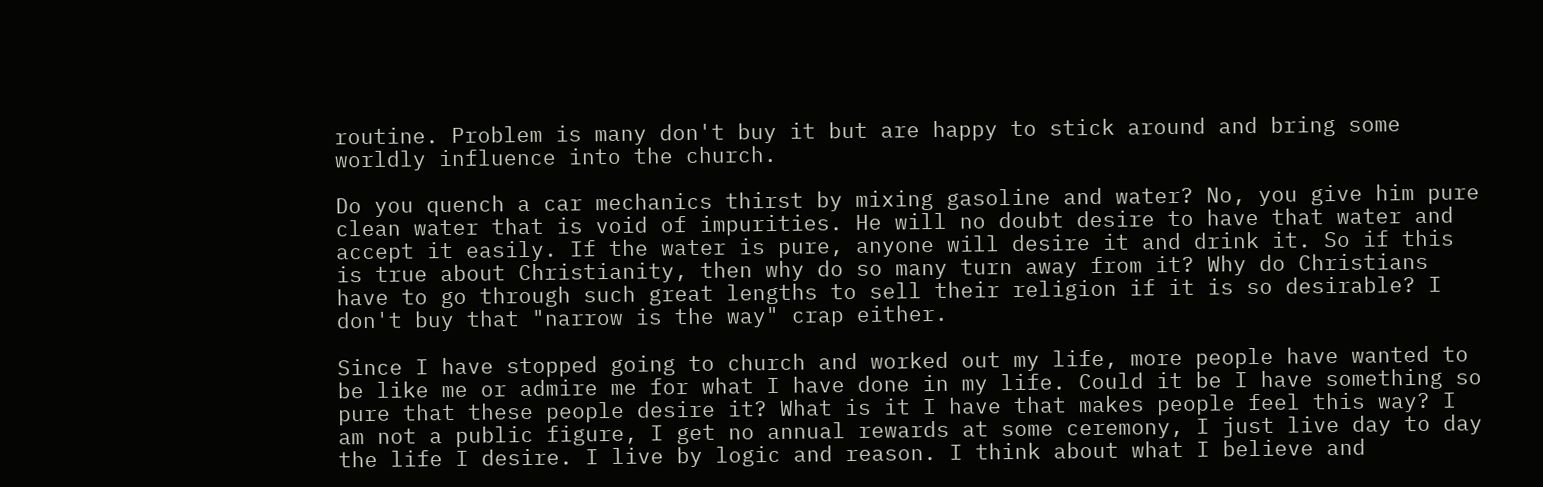routine. Problem is many don't buy it but are happy to stick around and bring some worldly influence into the church.

Do you quench a car mechanics thirst by mixing gasoline and water? No, you give him pure clean water that is void of impurities. He will no doubt desire to have that water and accept it easily. If the water is pure, anyone will desire it and drink it. So if this is true about Christianity, then why do so many turn away from it? Why do Christians have to go through such great lengths to sell their religion if it is so desirable? I don't buy that "narrow is the way" crap either.

Since I have stopped going to church and worked out my life, more people have wanted to be like me or admire me for what I have done in my life. Could it be I have something so pure that these people desire it? What is it I have that makes people feel this way? I am not a public figure, I get no annual rewards at some ceremony, I just live day to day the life I desire. I live by logic and reason. I think about what I believe and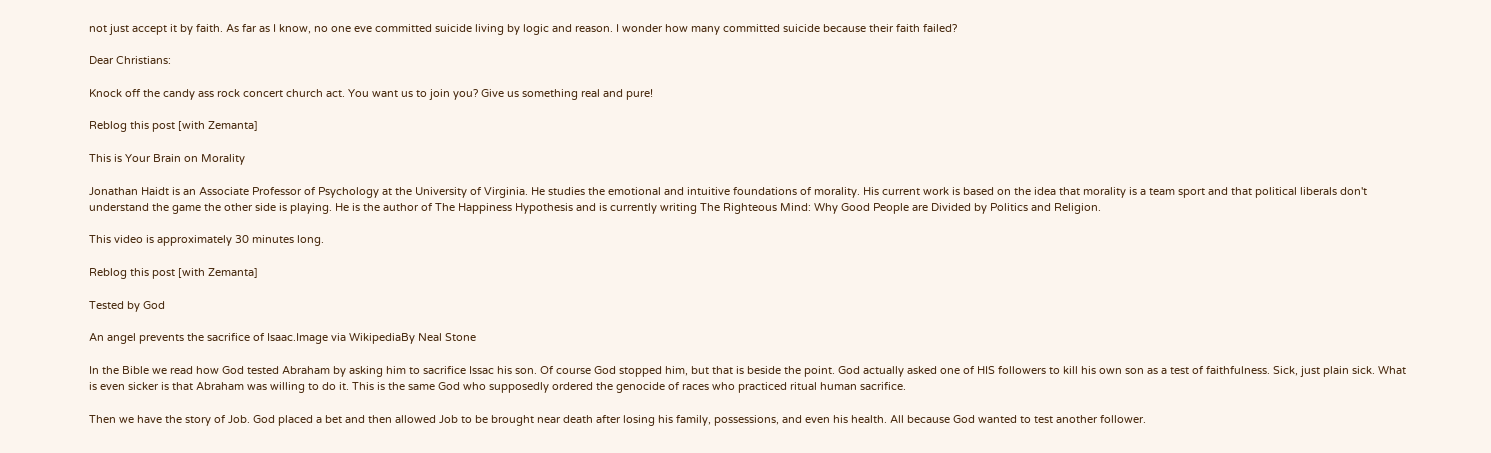not just accept it by faith. As far as I know, no one eve committed suicide living by logic and reason. I wonder how many committed suicide because their faith failed?

Dear Christians:

Knock off the candy ass rock concert church act. You want us to join you? Give us something real and pure!

Reblog this post [with Zemanta]

This is Your Brain on Morality

Jonathan Haidt is an Associate Professor of Psychology at the University of Virginia. He studies the emotional and intuitive foundations of morality. His current work is based on the idea that morality is a team sport and that political liberals don't understand the game the other side is playing. He is the author of The Happiness Hypothesis and is currently writing The Righteous Mind: Why Good People are Divided by Politics and Religion.

This video is approximately 30 minutes long.

Reblog this post [with Zemanta]

Tested by God

An angel prevents the sacrifice of Isaac.Image via WikipediaBy Neal Stone

In the Bible we read how God tested Abraham by asking him to sacrifice Issac his son. Of course God stopped him, but that is beside the point. God actually asked one of HIS followers to kill his own son as a test of faithfulness. Sick, just plain sick. What is even sicker is that Abraham was willing to do it. This is the same God who supposedly ordered the genocide of races who practiced ritual human sacrifice.

Then we have the story of Job. God placed a bet and then allowed Job to be brought near death after losing his family, possessions, and even his health. All because God wanted to test another follower.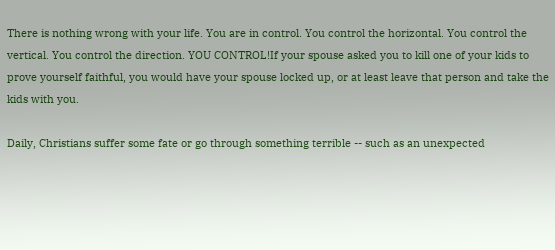There is nothing wrong with your life. You are in control. You control the horizontal. You control the vertical. You control the direction. YOU CONTROL!If your spouse asked you to kill one of your kids to prove yourself faithful, you would have your spouse locked up, or at least leave that person and take the kids with you.

Daily, Christians suffer some fate or go through something terrible -- such as an unexpected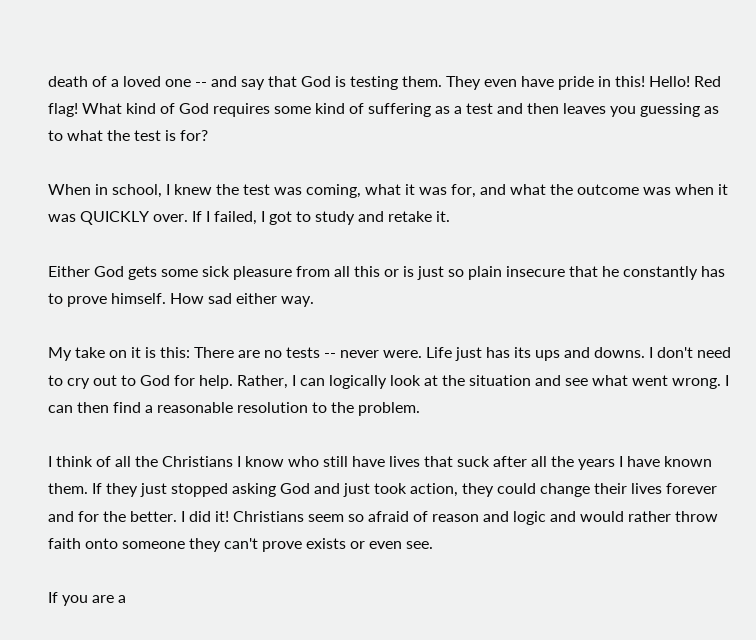death of a loved one -- and say that God is testing them. They even have pride in this! Hello! Red flag! What kind of God requires some kind of suffering as a test and then leaves you guessing as to what the test is for?

When in school, I knew the test was coming, what it was for, and what the outcome was when it was QUICKLY over. If I failed, I got to study and retake it.

Either God gets some sick pleasure from all this or is just so plain insecure that he constantly has to prove himself. How sad either way.

My take on it is this: There are no tests -- never were. Life just has its ups and downs. I don't need to cry out to God for help. Rather, I can logically look at the situation and see what went wrong. I can then find a reasonable resolution to the problem.

I think of all the Christians I know who still have lives that suck after all the years I have known them. If they just stopped asking God and just took action, they could change their lives forever and for the better. I did it! Christians seem so afraid of reason and logic and would rather throw faith onto someone they can't prove exists or even see.

If you are a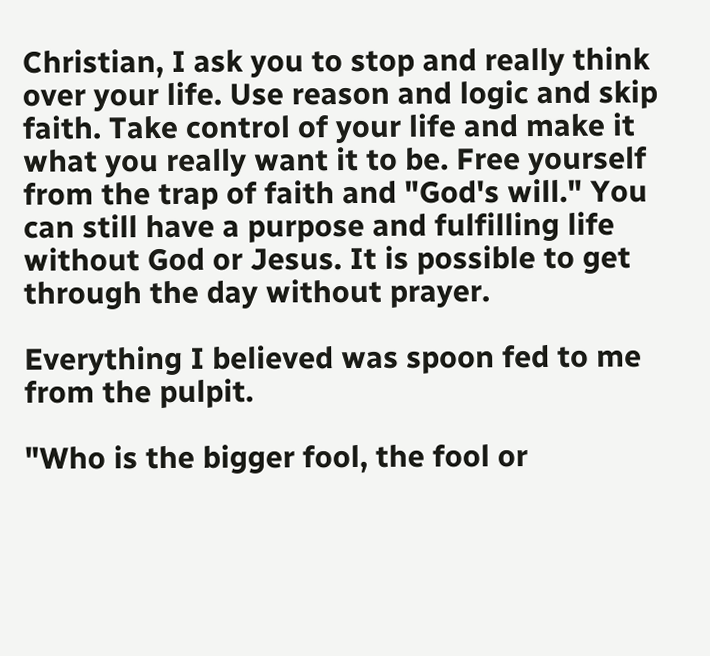Christian, I ask you to stop and really think over your life. Use reason and logic and skip faith. Take control of your life and make it what you really want it to be. Free yourself from the trap of faith and "God's will." You can still have a purpose and fulfilling life without God or Jesus. It is possible to get through the day without prayer.

Everything I believed was spoon fed to me from the pulpit.

"Who is the bigger fool, the fool or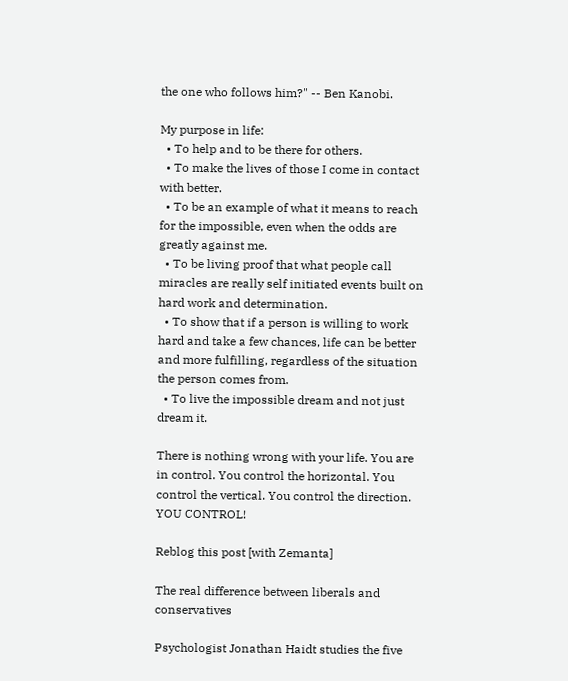the one who follows him?" -- Ben Kanobi.

My purpose in life:
  • To help and to be there for others.
  • To make the lives of those I come in contact with better.
  • To be an example of what it means to reach for the impossible, even when the odds are greatly against me.
  • To be living proof that what people call miracles are really self initiated events built on hard work and determination.
  • To show that if a person is willing to work hard and take a few chances, life can be better and more fulfilling, regardless of the situation the person comes from.
  • To live the impossible dream and not just dream it.

There is nothing wrong with your life. You are in control. You control the horizontal. You control the vertical. You control the direction. YOU CONTROL!

Reblog this post [with Zemanta]

The real difference between liberals and conservatives

Psychologist Jonathan Haidt studies the five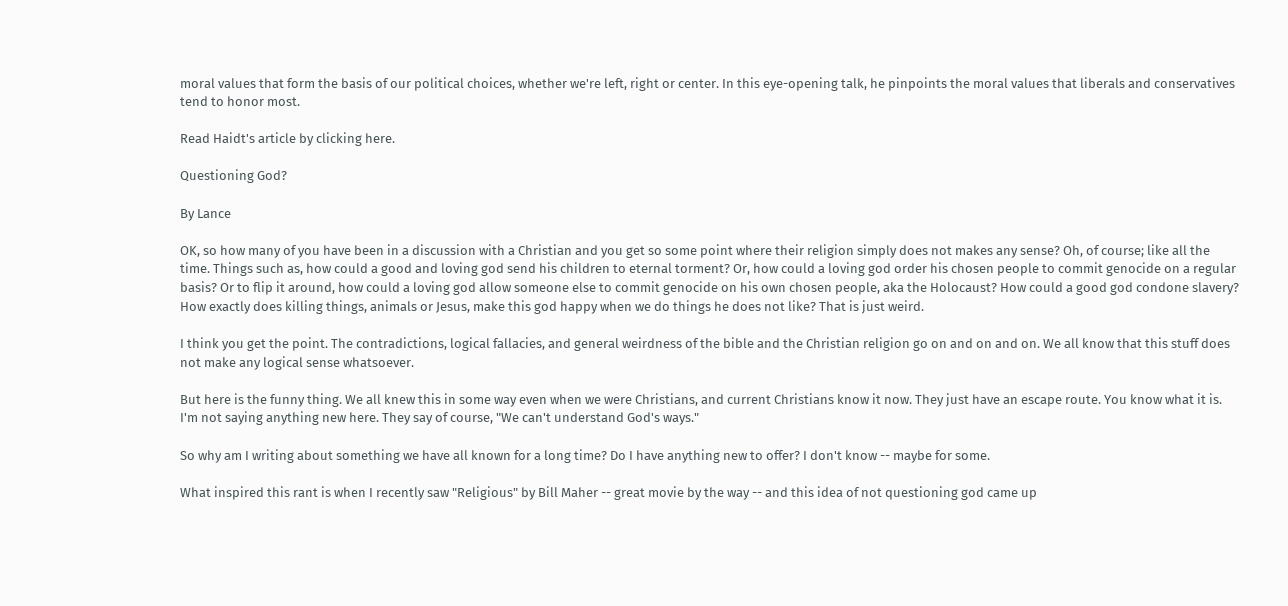moral values that form the basis of our political choices, whether we're left, right or center. In this eye-opening talk, he pinpoints the moral values that liberals and conservatives tend to honor most.

Read Haidt's article by clicking here.

Questioning God?

By Lance

OK, so how many of you have been in a discussion with a Christian and you get so some point where their religion simply does not makes any sense? Oh, of course; like all the time. Things such as, how could a good and loving god send his children to eternal torment? Or, how could a loving god order his chosen people to commit genocide on a regular basis? Or to flip it around, how could a loving god allow someone else to commit genocide on his own chosen people, aka the Holocaust? How could a good god condone slavery? How exactly does killing things, animals or Jesus, make this god happy when we do things he does not like? That is just weird.

I think you get the point. The contradictions, logical fallacies, and general weirdness of the bible and the Christian religion go on and on and on. We all know that this stuff does not make any logical sense whatsoever.

But here is the funny thing. We all knew this in some way even when we were Christians, and current Christians know it now. They just have an escape route. You know what it is. I'm not saying anything new here. They say of course, "We can't understand God's ways."

So why am I writing about something we have all known for a long time? Do I have anything new to offer? I don't know -- maybe for some.

What inspired this rant is when I recently saw "Religious" by Bill Maher -- great movie by the way -- and this idea of not questioning god came up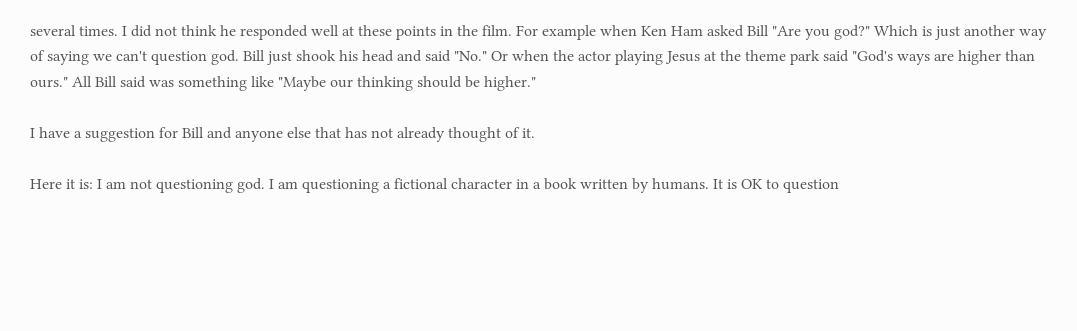several times. I did not think he responded well at these points in the film. For example when Ken Ham asked Bill "Are you god?" Which is just another way of saying we can't question god. Bill just shook his head and said "No." Or when the actor playing Jesus at the theme park said "God's ways are higher than ours." All Bill said was something like "Maybe our thinking should be higher."

I have a suggestion for Bill and anyone else that has not already thought of it.

Here it is: I am not questioning god. I am questioning a fictional character in a book written by humans. It is OK to question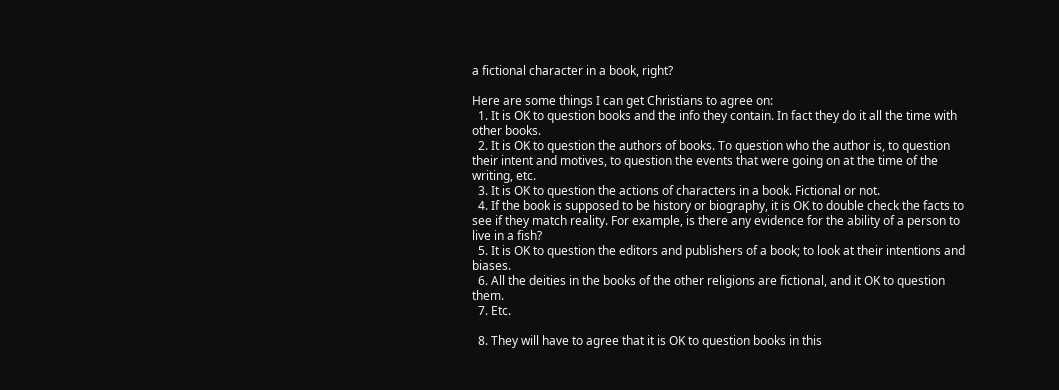a fictional character in a book, right?

Here are some things I can get Christians to agree on:
  1. It is OK to question books and the info they contain. In fact they do it all the time with other books.
  2. It is OK to question the authors of books. To question who the author is, to question their intent and motives, to question the events that were going on at the time of the writing, etc.
  3. It is OK to question the actions of characters in a book. Fictional or not.
  4. If the book is supposed to be history or biography, it is OK to double check the facts to see if they match reality. For example, is there any evidence for the ability of a person to live in a fish?
  5. It is OK to question the editors and publishers of a book; to look at their intentions and biases.
  6. All the deities in the books of the other religions are fictional, and it OK to question them.
  7. Etc.

  8. They will have to agree that it is OK to question books in this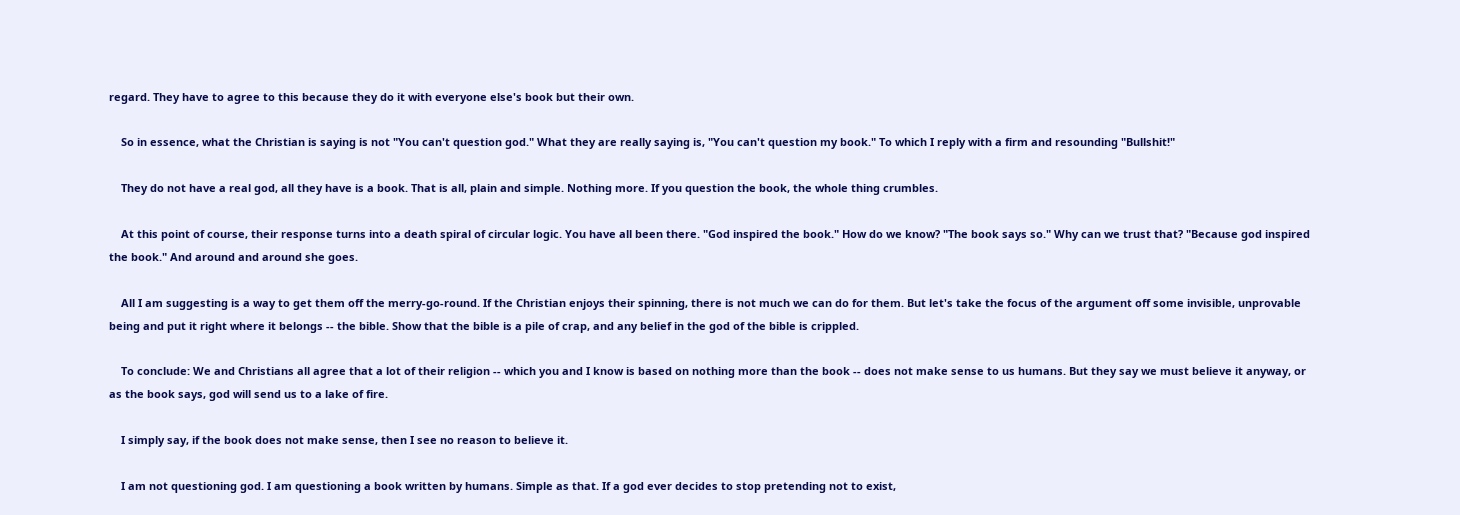regard. They have to agree to this because they do it with everyone else's book but their own.

    So in essence, what the Christian is saying is not "You can't question god." What they are really saying is, "You can't question my book." To which I reply with a firm and resounding "Bullshit!"

    They do not have a real god, all they have is a book. That is all, plain and simple. Nothing more. If you question the book, the whole thing crumbles.

    At this point of course, their response turns into a death spiral of circular logic. You have all been there. "God inspired the book." How do we know? "The book says so." Why can we trust that? "Because god inspired the book." And around and around she goes.

    All I am suggesting is a way to get them off the merry-go-round. If the Christian enjoys their spinning, there is not much we can do for them. But let's take the focus of the argument off some invisible, unprovable being and put it right where it belongs -- the bible. Show that the bible is a pile of crap, and any belief in the god of the bible is crippled.

    To conclude: We and Christians all agree that a lot of their religion -- which you and I know is based on nothing more than the book -- does not make sense to us humans. But they say we must believe it anyway, or as the book says, god will send us to a lake of fire.

    I simply say, if the book does not make sense, then I see no reason to believe it.

    I am not questioning god. I am questioning a book written by humans. Simple as that. If a god ever decides to stop pretending not to exist,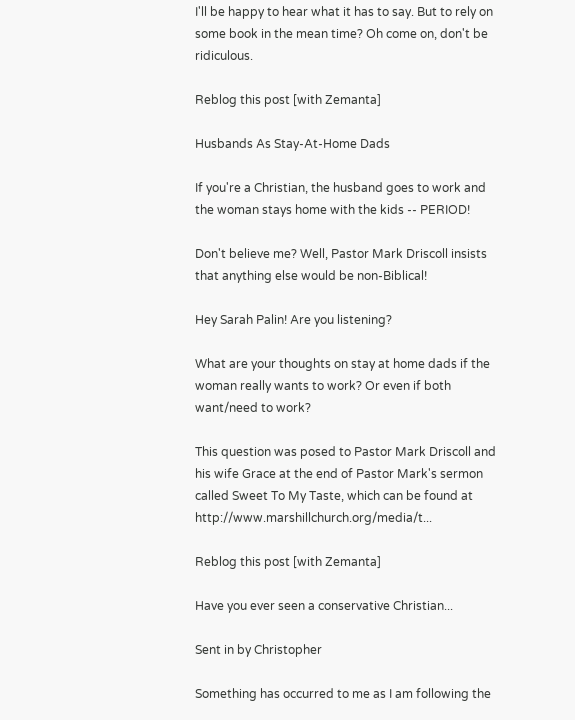I'll be happy to hear what it has to say. But to rely on some book in the mean time? Oh come on, don't be ridiculous.

Reblog this post [with Zemanta]

Husbands As Stay-At-Home Dads

If you're a Christian, the husband goes to work and the woman stays home with the kids -- PERIOD!

Don't believe me? Well, Pastor Mark Driscoll insists that anything else would be non-Biblical!

Hey Sarah Palin! Are you listening?

What are your thoughts on stay at home dads if the woman really wants to work? Or even if both want/need to work?

This question was posed to Pastor Mark Driscoll and his wife Grace at the end of Pastor Mark's sermon called Sweet To My Taste, which can be found at http://www.marshillchurch.org/media/t...

Reblog this post [with Zemanta]

Have you ever seen a conservative Christian...

Sent in by Christopher

Something has occurred to me as I am following the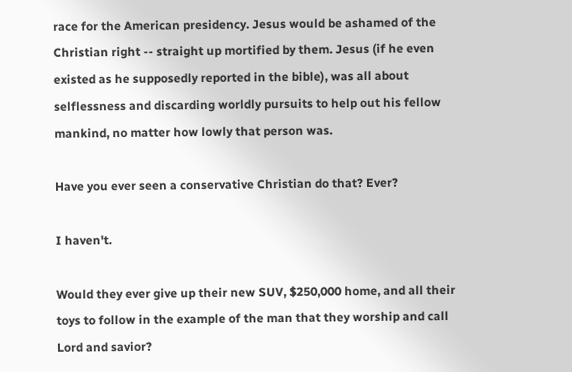race for the American presidency. Jesus would be ashamed of the Christian right -- straight up mortified by them. Jesus (if he even existed as he supposedly reported in the bible), was all about selflessness and discarding worldly pursuits to help out his fellow mankind, no matter how lowly that person was.

Have you ever seen a conservative Christian do that? Ever?

I haven't.

Would they ever give up their new SUV, $250,000 home, and all their toys to follow in the example of the man that they worship and call Lord and savior?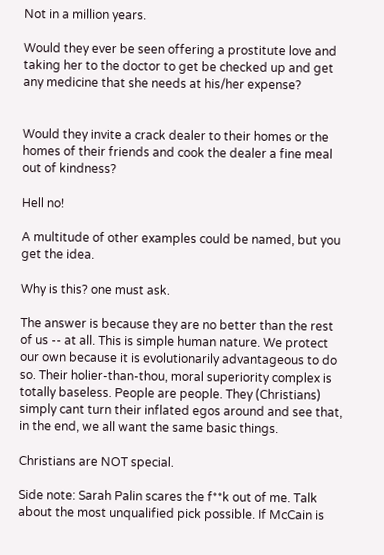Not in a million years.

Would they ever be seen offering a prostitute love and taking her to the doctor to get be checked up and get any medicine that she needs at his/her expense?


Would they invite a crack dealer to their homes or the homes of their friends and cook the dealer a fine meal out of kindness?

Hell no!

A multitude of other examples could be named, but you get the idea.

Why is this? one must ask.

The answer is because they are no better than the rest of us -- at all. This is simple human nature. We protect our own because it is evolutionarily advantageous to do so. Their holier-than-thou, moral superiority complex is totally baseless. People are people. They (Christians) simply cant turn their inflated egos around and see that, in the end, we all want the same basic things.

Christians are NOT special.

Side note: Sarah Palin scares the f**k out of me. Talk about the most unqualified pick possible. If McCain is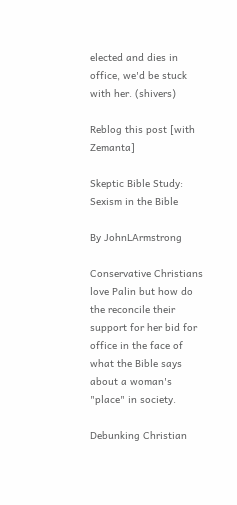elected and dies in office, we'd be stuck with her. (shivers)

Reblog this post [with Zemanta]

Skeptic Bible Study: Sexism in the Bible

By JohnLArmstrong

Conservative Christians love Palin but how do the reconcile their support for her bid for office in the face of what the Bible says about a woman's "place" in society.

Debunking Christian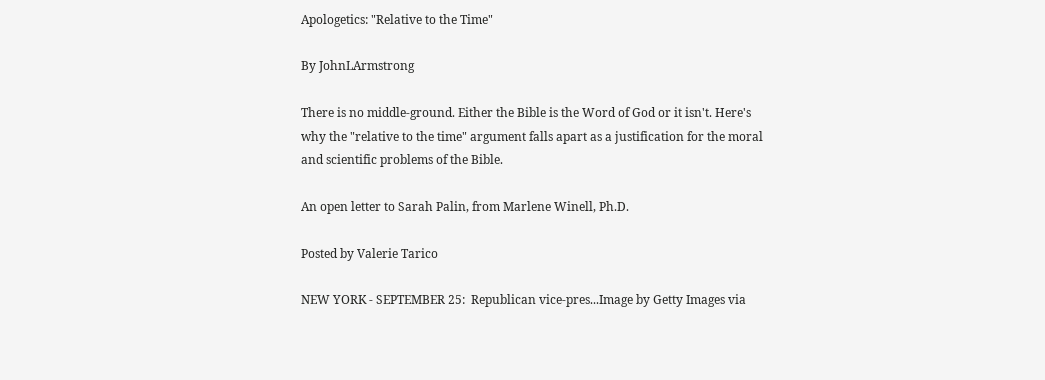Apologetics: "Relative to the Time"

By JohnLArmstrong

There is no middle-ground. Either the Bible is the Word of God or it isn't. Here's why the "relative to the time" argument falls apart as a justification for the moral and scientific problems of the Bible.

An open letter to Sarah Palin, from Marlene Winell, Ph.D.

Posted by Valerie Tarico

NEW YORK - SEPTEMBER 25:  Republican vice-pres...Image by Getty Images via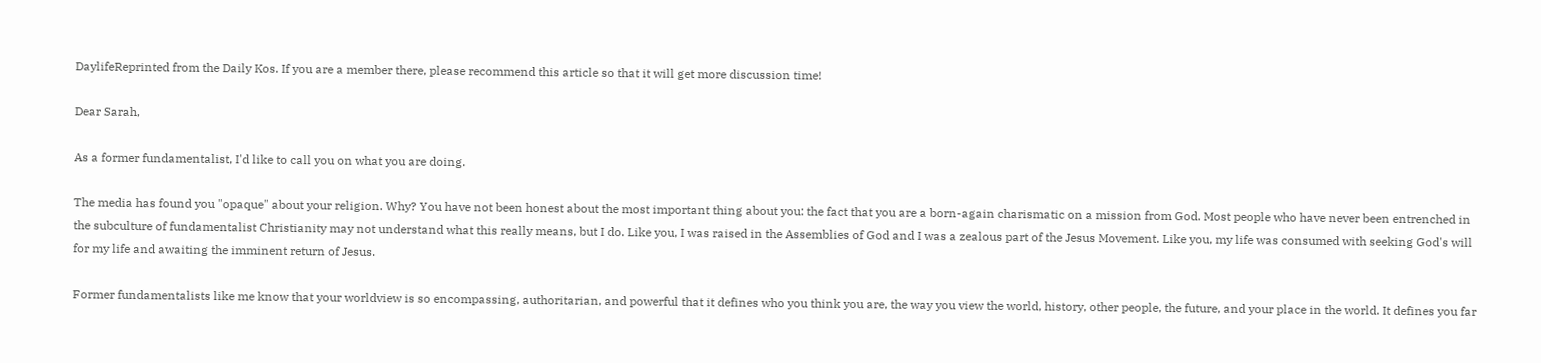DaylifeReprinted from the Daily Kos. If you are a member there, please recommend this article so that it will get more discussion time!

Dear Sarah,

As a former fundamentalist, I'd like to call you on what you are doing.

The media has found you "opaque" about your religion. Why? You have not been honest about the most important thing about you: the fact that you are a born-again charismatic on a mission from God. Most people who have never been entrenched in the subculture of fundamentalist Christianity may not understand what this really means, but I do. Like you, I was raised in the Assemblies of God and I was a zealous part of the Jesus Movement. Like you, my life was consumed with seeking God's will for my life and awaiting the imminent return of Jesus.

Former fundamentalists like me know that your worldview is so encompassing, authoritarian, and powerful that it defines who you think you are, the way you view the world, history, other people, the future, and your place in the world. It defines you far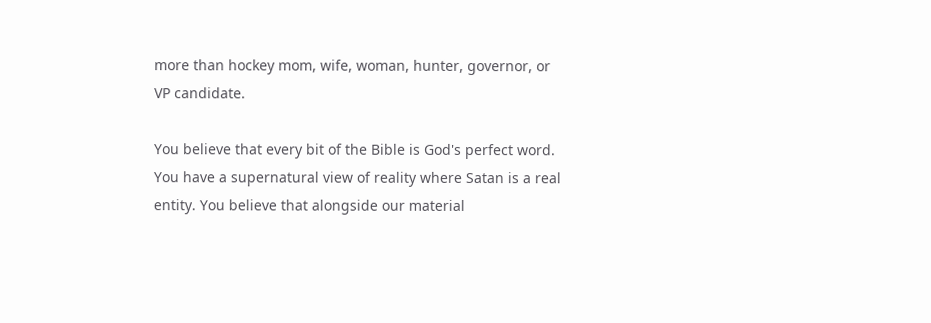more than hockey mom, wife, woman, hunter, governor, or VP candidate.

You believe that every bit of the Bible is God's perfect word. You have a supernatural view of reality where Satan is a real entity. You believe that alongside our material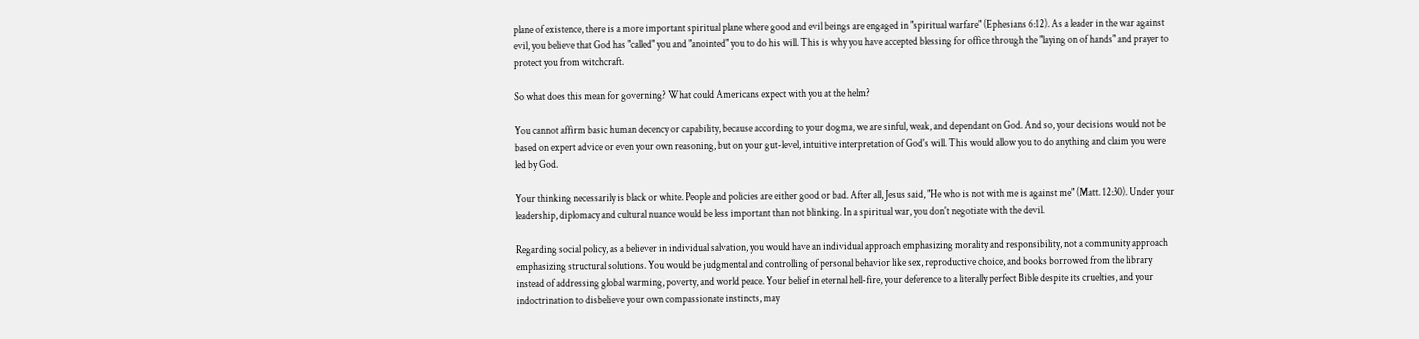plane of existence, there is a more important spiritual plane where good and evil beings are engaged in "spiritual warfare" (Ephesians 6:12). As a leader in the war against evil, you believe that God has "called" you and "anointed" you to do his will. This is why you have accepted blessing for office through the "laying on of hands" and prayer to protect you from witchcraft.

So what does this mean for governing? What could Americans expect with you at the helm?

You cannot affirm basic human decency or capability, because according to your dogma, we are sinful, weak, and dependant on God. And so, your decisions would not be based on expert advice or even your own reasoning, but on your gut-level, intuitive interpretation of God's will. This would allow you to do anything and claim you were led by God.

Your thinking necessarily is black or white. People and policies are either good or bad. After all, Jesus said, "He who is not with me is against me" (Matt. 12:30). Under your leadership, diplomacy and cultural nuance would be less important than not blinking. In a spiritual war, you don't negotiate with the devil.

Regarding social policy, as a believer in individual salvation, you would have an individual approach emphasizing morality and responsibility, not a community approach emphasizing structural solutions. You would be judgmental and controlling of personal behavior like sex, reproductive choice, and books borrowed from the library instead of addressing global warming, poverty, and world peace. Your belief in eternal hell-fire, your deference to a literally perfect Bible despite its cruelties, and your indoctrination to disbelieve your own compassionate instincts, may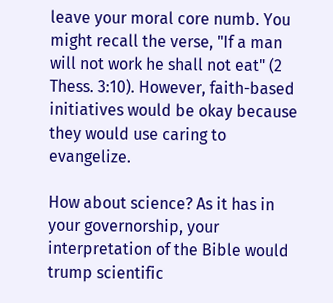leave your moral core numb. You might recall the verse, "If a man will not work he shall not eat" (2 Thess. 3:10). However, faith-based initiatives would be okay because they would use caring to evangelize.

How about science? As it has in your governorship, your interpretation of the Bible would trump scientific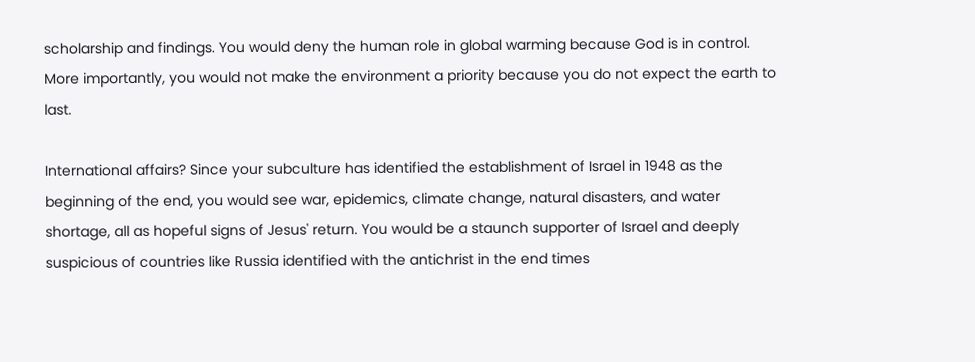scholarship and findings. You would deny the human role in global warming because God is in control. More importantly, you would not make the environment a priority because you do not expect the earth to last.

International affairs? Since your subculture has identified the establishment of Israel in 1948 as the beginning of the end, you would see war, epidemics, climate change, natural disasters, and water shortage, all as hopeful signs of Jesus' return. You would be a staunch supporter of Israel and deeply suspicious of countries like Russia identified with the antichrist in the end times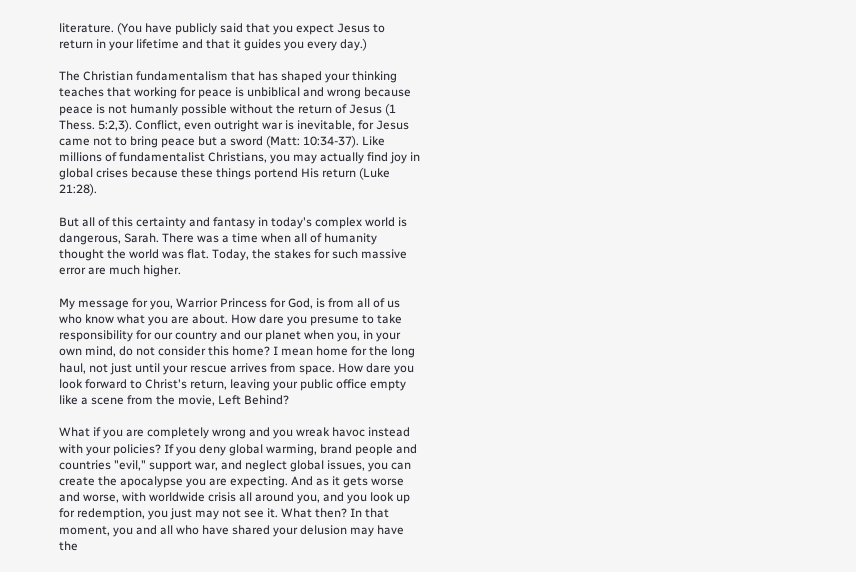literature. (You have publicly said that you expect Jesus to return in your lifetime and that it guides you every day.)

The Christian fundamentalism that has shaped your thinking teaches that working for peace is unbiblical and wrong because peace is not humanly possible without the return of Jesus (1 Thess. 5:2,3). Conflict, even outright war is inevitable, for Jesus came not to bring peace but a sword (Matt: 10:34-37). Like millions of fundamentalist Christians, you may actually find joy in global crises because these things portend His return (Luke 21:28).

But all of this certainty and fantasy in today's complex world is dangerous, Sarah. There was a time when all of humanity thought the world was flat. Today, the stakes for such massive error are much higher.

My message for you, Warrior Princess for God, is from all of us who know what you are about. How dare you presume to take responsibility for our country and our planet when you, in your own mind, do not consider this home? I mean home for the long haul, not just until your rescue arrives from space. How dare you look forward to Christ's return, leaving your public office empty like a scene from the movie, Left Behind?

What if you are completely wrong and you wreak havoc instead with your policies? If you deny global warming, brand people and countries "evil," support war, and neglect global issues, you can create the apocalypse you are expecting. And as it gets worse and worse, with worldwide crisis all around you, and you look up for redemption, you just may not see it. What then? In that moment, you and all who have shared your delusion may have the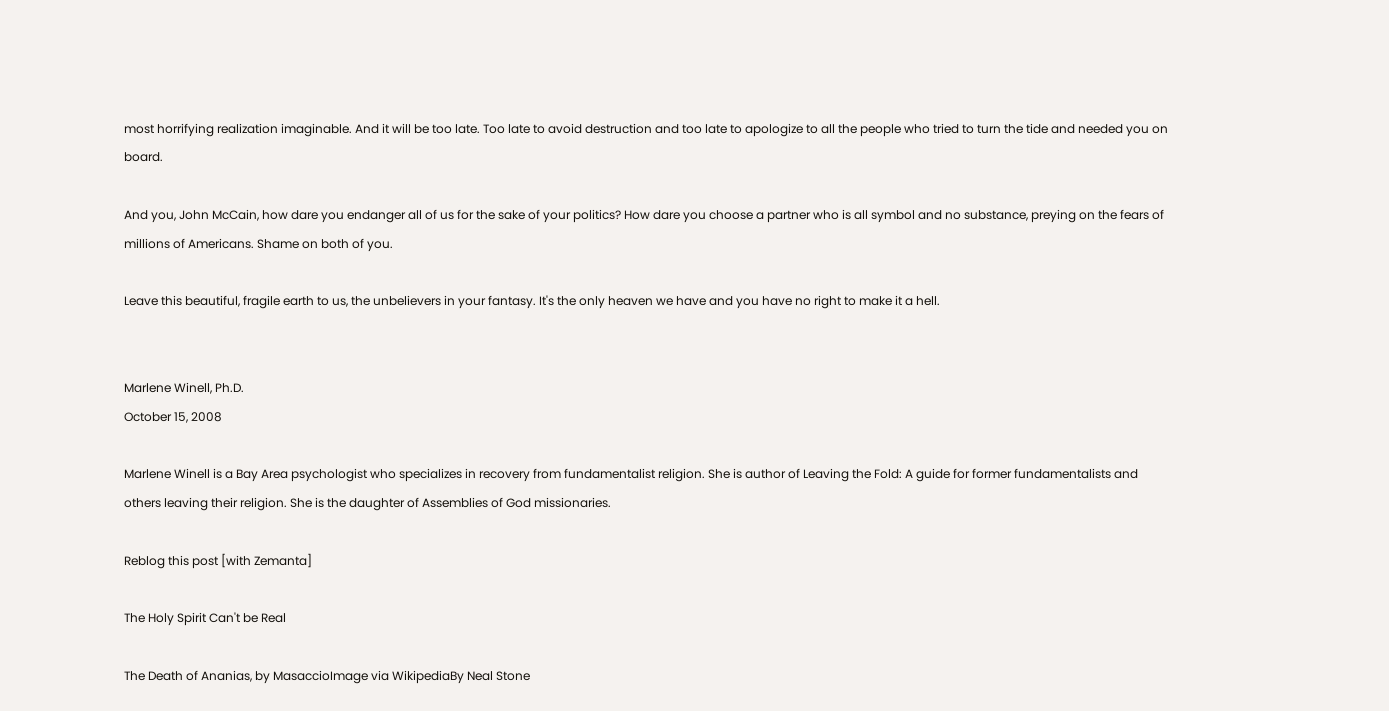most horrifying realization imaginable. And it will be too late. Too late to avoid destruction and too late to apologize to all the people who tried to turn the tide and needed you on board.

And you, John McCain, how dare you endanger all of us for the sake of your politics? How dare you choose a partner who is all symbol and no substance, preying on the fears of millions of Americans. Shame on both of you.

Leave this beautiful, fragile earth to us, the unbelievers in your fantasy. It's the only heaven we have and you have no right to make it a hell.


Marlene Winell, Ph.D.
October 15, 2008

Marlene Winell is a Bay Area psychologist who specializes in recovery from fundamentalist religion. She is author of Leaving the Fold: A guide for former fundamentalists and others leaving their religion. She is the daughter of Assemblies of God missionaries.

Reblog this post [with Zemanta]

The Holy Spirit Can't be Real

The Death of Ananias, by MasaccioImage via WikipediaBy Neal Stone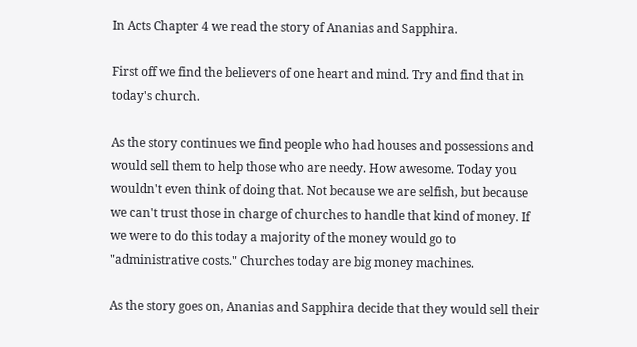In Acts Chapter 4 we read the story of Ananias and Sapphira.

First off we find the believers of one heart and mind. Try and find that in today's church.

As the story continues we find people who had houses and possessions and would sell them to help those who are needy. How awesome. Today you wouldn't even think of doing that. Not because we are selfish, but because we can't trust those in charge of churches to handle that kind of money. If we were to do this today a majority of the money would go to "administrative costs." Churches today are big money machines.

As the story goes on, Ananias and Sapphira decide that they would sell their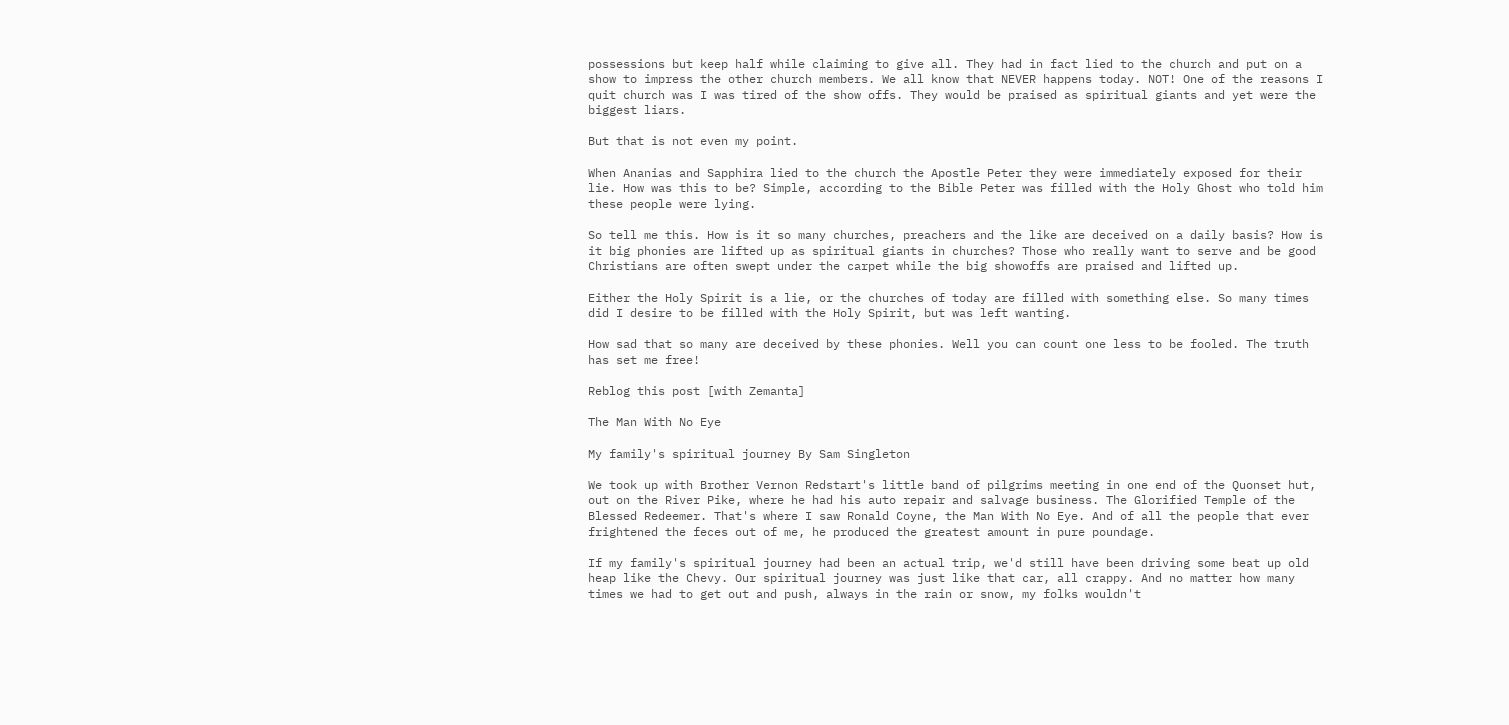possessions but keep half while claiming to give all. They had in fact lied to the church and put on a show to impress the other church members. We all know that NEVER happens today. NOT! One of the reasons I quit church was I was tired of the show offs. They would be praised as spiritual giants and yet were the biggest liars.

But that is not even my point.

When Ananias and Sapphira lied to the church the Apostle Peter they were immediately exposed for their lie. How was this to be? Simple, according to the Bible Peter was filled with the Holy Ghost who told him these people were lying.

So tell me this. How is it so many churches, preachers and the like are deceived on a daily basis? How is it big phonies are lifted up as spiritual giants in churches? Those who really want to serve and be good Christians are often swept under the carpet while the big showoffs are praised and lifted up.

Either the Holy Spirit is a lie, or the churches of today are filled with something else. So many times did I desire to be filled with the Holy Spirit, but was left wanting.

How sad that so many are deceived by these phonies. Well you can count one less to be fooled. The truth has set me free!

Reblog this post [with Zemanta]

The Man With No Eye

My family's spiritual journey By Sam Singleton

We took up with Brother Vernon Redstart's little band of pilgrims meeting in one end of the Quonset hut, out on the River Pike, where he had his auto repair and salvage business. The Glorified Temple of the Blessed Redeemer. That's where I saw Ronald Coyne, the Man With No Eye. And of all the people that ever frightened the feces out of me, he produced the greatest amount in pure poundage.

If my family's spiritual journey had been an actual trip, we'd still have been driving some beat up old heap like the Chevy. Our spiritual journey was just like that car, all crappy. And no matter how many times we had to get out and push, always in the rain or snow, my folks wouldn't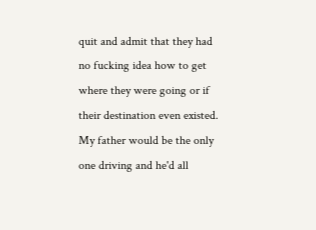quit and admit that they had no fucking idea how to get where they were going or if their destination even existed. My father would be the only one driving and he'd all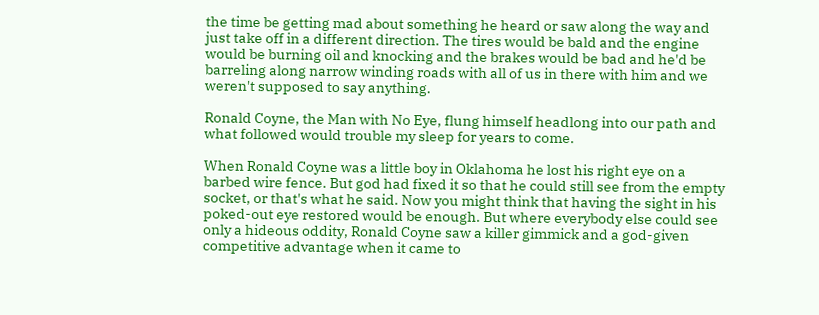the time be getting mad about something he heard or saw along the way and just take off in a different direction. The tires would be bald and the engine would be burning oil and knocking and the brakes would be bad and he'd be barreling along narrow winding roads with all of us in there with him and we weren't supposed to say anything.

Ronald Coyne, the Man with No Eye, flung himself headlong into our path and what followed would trouble my sleep for years to come.

When Ronald Coyne was a little boy in Oklahoma he lost his right eye on a barbed wire fence. But god had fixed it so that he could still see from the empty socket, or that's what he said. Now you might think that having the sight in his poked-out eye restored would be enough. But where everybody else could see only a hideous oddity, Ronald Coyne saw a killer gimmick and a god-given competitive advantage when it came to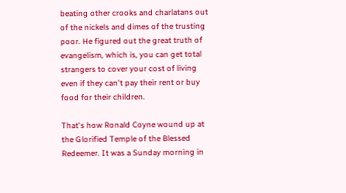beating other crooks and charlatans out of the nickels and dimes of the trusting poor. He figured out the great truth of evangelism, which is, you can get total strangers to cover your cost of living even if they can't pay their rent or buy food for their children.

That's how Ronald Coyne wound up at the Glorified Temple of the Blessed Redeemer. It was a Sunday morning in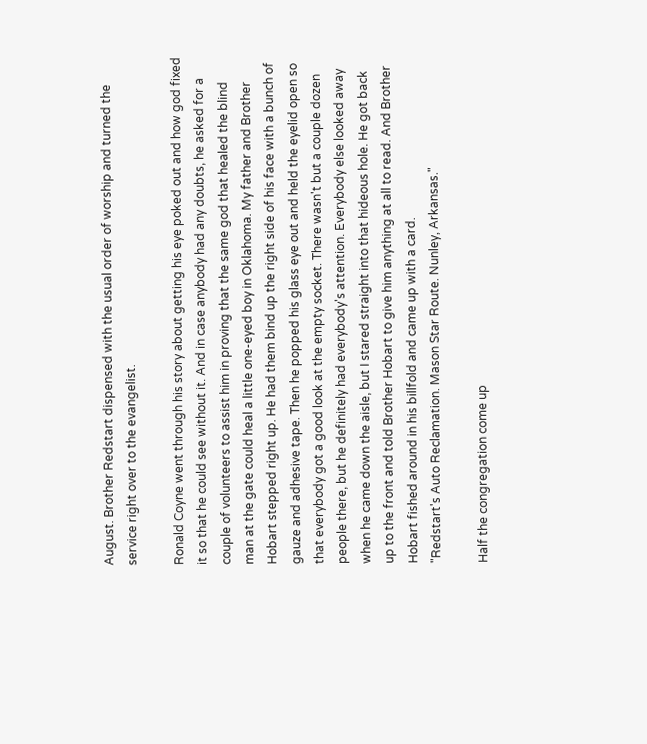August. Brother Redstart dispensed with the usual order of worship and turned the service right over to the evangelist.

Ronald Coyne went through his story about getting his eye poked out and how god fixed it so that he could see without it. And in case anybody had any doubts, he asked for a couple of volunteers to assist him in proving that the same god that healed the blind man at the gate could heal a little one-eyed boy in Oklahoma. My father and Brother Hobart stepped right up. He had them bind up the right side of his face with a bunch of gauze and adhesive tape. Then he popped his glass eye out and held the eyelid open so that everybody got a good look at the empty socket. There wasn't but a couple dozen people there, but he definitely had everybody's attention. Everybody else looked away when he came down the aisle, but I stared straight into that hideous hole. He got back up to the front and told Brother Hobart to give him anything at all to read. And Brother Hobart fished around in his billfold and came up with a card.
"Redstart's Auto Reclamation. Mason Star Route. Nunley, Arkansas."

Half the congregation come up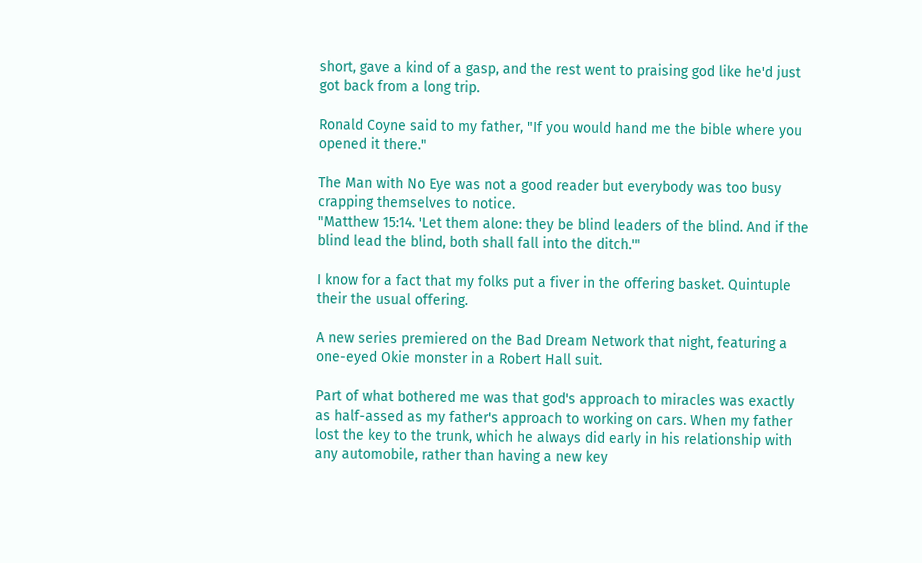short, gave a kind of a gasp, and the rest went to praising god like he'd just got back from a long trip.

Ronald Coyne said to my father, "If you would hand me the bible where you opened it there."

The Man with No Eye was not a good reader but everybody was too busy crapping themselves to notice.
"Matthew 15:14. 'Let them alone: they be blind leaders of the blind. And if the blind lead the blind, both shall fall into the ditch.'"

I know for a fact that my folks put a fiver in the offering basket. Quintuple their the usual offering.

A new series premiered on the Bad Dream Network that night, featuring a one-eyed Okie monster in a Robert Hall suit.

Part of what bothered me was that god's approach to miracles was exactly as half-assed as my father's approach to working on cars. When my father lost the key to the trunk, which he always did early in his relationship with any automobile, rather than having a new key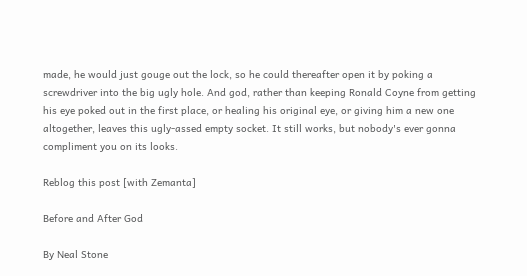made, he would just gouge out the lock, so he could thereafter open it by poking a screwdriver into the big ugly hole. And god, rather than keeping Ronald Coyne from getting his eye poked out in the first place, or healing his original eye, or giving him a new one altogether, leaves this ugly-assed empty socket. It still works, but nobody's ever gonna compliment you on its looks.

Reblog this post [with Zemanta]

Before and After God

By Neal Stone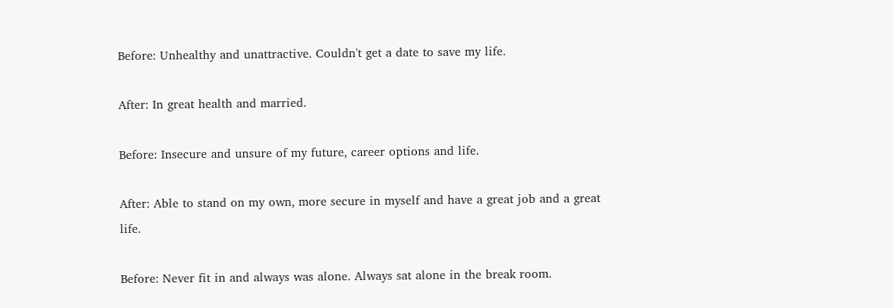Before: Unhealthy and unattractive. Couldn't get a date to save my life.

After: In great health and married.

Before: Insecure and unsure of my future, career options and life.

After: Able to stand on my own, more secure in myself and have a great job and a great life.

Before: Never fit in and always was alone. Always sat alone in the break room.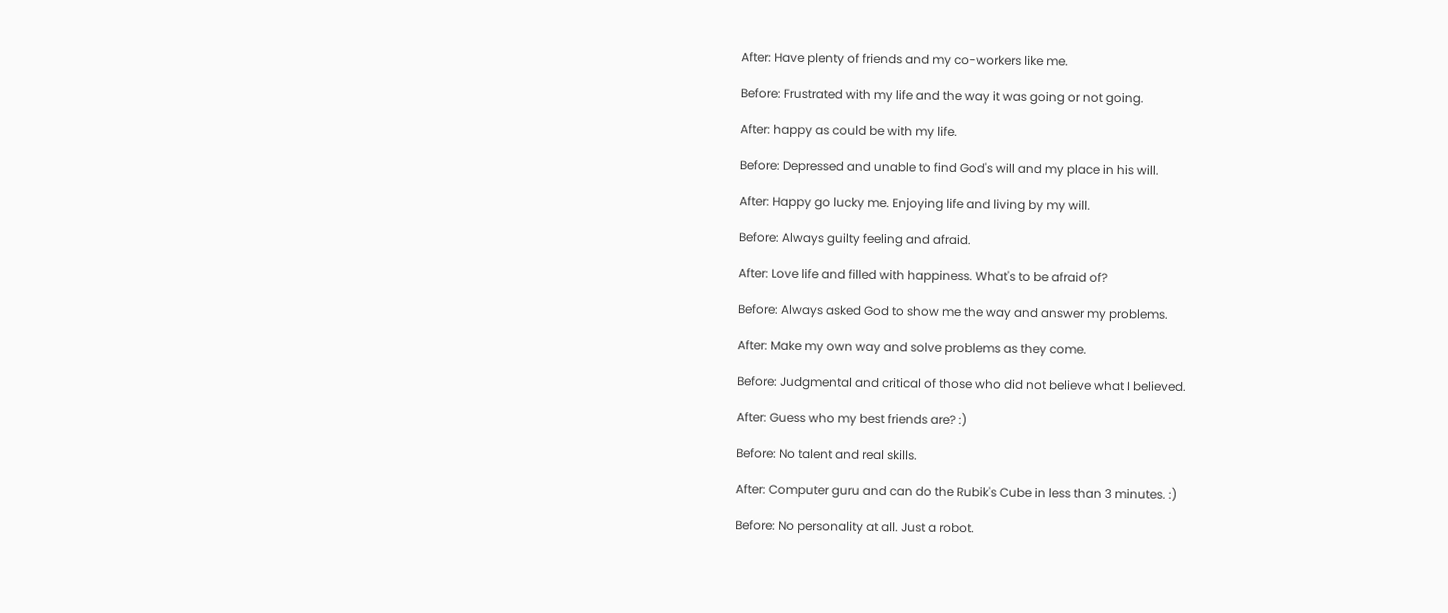After: Have plenty of friends and my co-workers like me.

Before: Frustrated with my life and the way it was going or not going.

After: happy as could be with my life.

Before: Depressed and unable to find God's will and my place in his will.

After: Happy go lucky me. Enjoying life and living by my will.

Before: Always guilty feeling and afraid.

After: Love life and filled with happiness. What's to be afraid of?

Before: Always asked God to show me the way and answer my problems.

After: Make my own way and solve problems as they come.

Before: Judgmental and critical of those who did not believe what I believed.

After: Guess who my best friends are? :)

Before: No talent and real skills.

After: Computer guru and can do the Rubik's Cube in less than 3 minutes. :)

Before: No personality at all. Just a robot.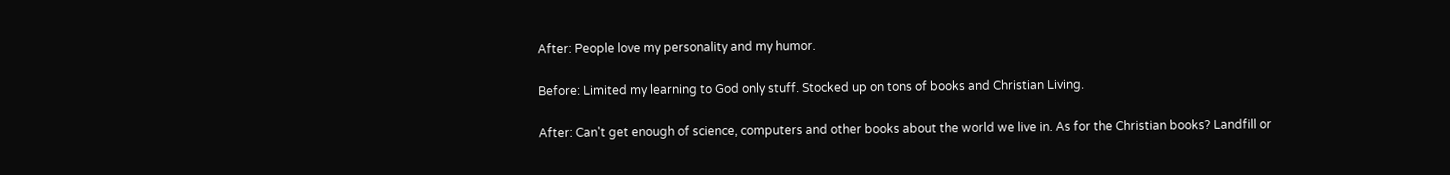After: People love my personality and my humor.

Before: Limited my learning to God only stuff. Stocked up on tons of books and Christian Living.

After: Can't get enough of science, computers and other books about the world we live in. As for the Christian books? Landfill or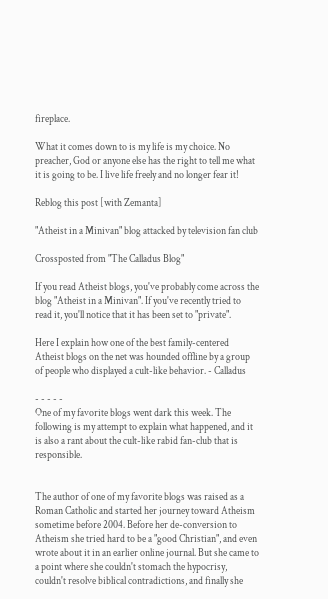fireplace.

What it comes down to is my life is my choice. No preacher, God or anyone else has the right to tell me what it is going to be. I live life freely and no longer fear it!

Reblog this post [with Zemanta]

"Atheist in a Minivan" blog attacked by television fan club

Crossposted from "The Calladus Blog"

If you read Atheist blogs, you've probably come across the blog "Atheist in a Minivan". If you've recently tried to read it, you'll notice that it has been set to "private".

Here I explain how one of the best family-centered Atheist blogs on the net was hounded offline by a group of people who displayed a cult-like behavior. - Calladus

- - - - -
One of my favorite blogs went dark this week. The following is my attempt to explain what happened, and it is also a rant about the cult-like rabid fan-club that is responsible.


The author of one of my favorite blogs was raised as a Roman Catholic and started her journey toward Atheism sometime before 2004. Before her de-conversion to Atheism she tried hard to be a "good Christian", and even wrote about it in an earlier online journal. But she came to a point where she couldn't stomach the hypocrisy, couldn't resolve biblical contradictions, and finally she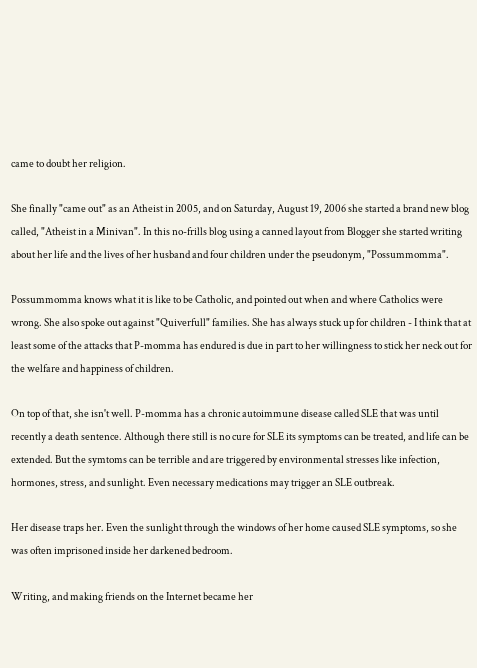came to doubt her religion.

She finally "came out" as an Atheist in 2005, and on Saturday, August 19, 2006 she started a brand new blog called, "Atheist in a Minivan". In this no-frills blog using a canned layout from Blogger she started writing about her life and the lives of her husband and four children under the pseudonym, "Possummomma".

Possummomma knows what it is like to be Catholic, and pointed out when and where Catholics were wrong. She also spoke out against "Quiverfull" families. She has always stuck up for children - I think that at least some of the attacks that P-momma has endured is due in part to her willingness to stick her neck out for the welfare and happiness of children.

On top of that, she isn't well. P-momma has a chronic autoimmune disease called SLE that was until recently a death sentence. Although there still is no cure for SLE its symptoms can be treated, and life can be extended. But the symtoms can be terrible and are triggered by environmental stresses like infection, hormones, stress, and sunlight. Even necessary medications may trigger an SLE outbreak.

Her disease traps her. Even the sunlight through the windows of her home caused SLE symptoms, so she was often imprisoned inside her darkened bedroom.

Writing, and making friends on the Internet became her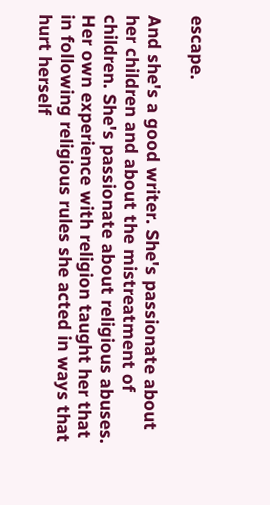escape.

And she's a good writer. She's passionate about her children and about the mistreatment of children. She's passionate about religious abuses. Her own experience with religion taught her that in following religious rules she acted in ways that hurt herself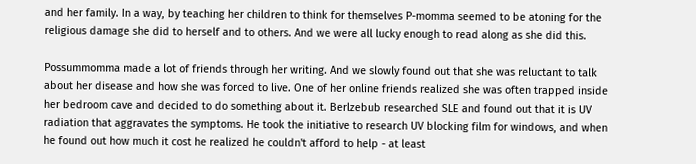and her family. In a way, by teaching her children to think for themselves P-momma seemed to be atoning for the religious damage she did to herself and to others. And we were all lucky enough to read along as she did this.

Possummomma made a lot of friends through her writing. And we slowly found out that she was reluctant to talk about her disease and how she was forced to live. One of her online friends realized she was often trapped inside her bedroom cave and decided to do something about it. Berlzebub researched SLE and found out that it is UV radiation that aggravates the symptoms. He took the initiative to research UV blocking film for windows, and when he found out how much it cost he realized he couldn't afford to help - at least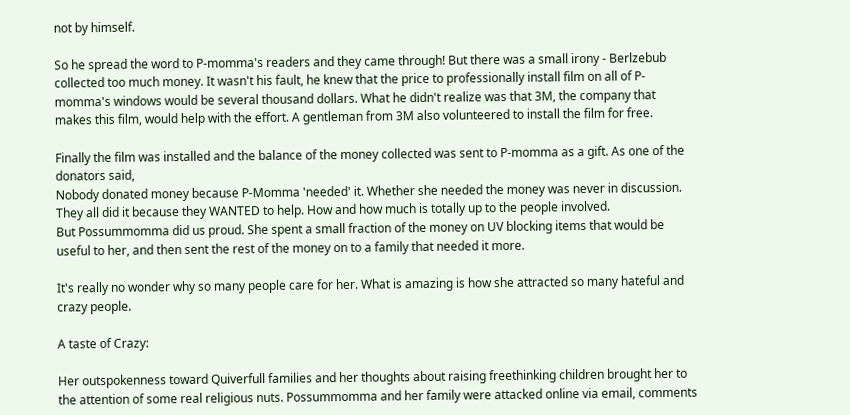not by himself.

So he spread the word to P-momma's readers and they came through! But there was a small irony - Berlzebub collected too much money. It wasn't his fault, he knew that the price to professionally install film on all of P-momma's windows would be several thousand dollars. What he didn't realize was that 3M, the company that makes this film, would help with the effort. A gentleman from 3M also volunteered to install the film for free.

Finally the film was installed and the balance of the money collected was sent to P-momma as a gift. As one of the donators said,
Nobody donated money because P-Momma 'needed' it. Whether she needed the money was never in discussion. They all did it because they WANTED to help. How and how much is totally up to the people involved.
But Possummomma did us proud. She spent a small fraction of the money on UV blocking items that would be useful to her, and then sent the rest of the money on to a family that needed it more.

It's really no wonder why so many people care for her. What is amazing is how she attracted so many hateful and crazy people.

A taste of Crazy:

Her outspokenness toward Quiverfull families and her thoughts about raising freethinking children brought her to the attention of some real religious nuts. Possummomma and her family were attacked online via email, comments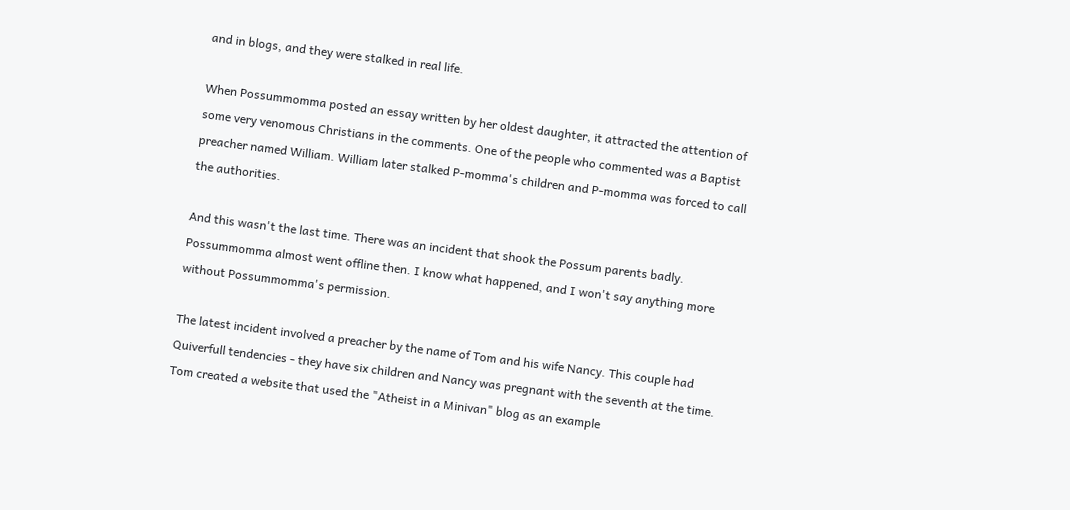and in blogs, and they were stalked in real life.

When Possummomma posted an essay written by her oldest daughter, it attracted the attention of some very venomous Christians in the comments. One of the people who commented was a Baptist preacher named William. William later stalked P-momma's children and P-momma was forced to call the authorities.

And this wasn't the last time. There was an incident that shook the Possum parents badly. Possummomma almost went offline then. I know what happened, and I won't say anything more without Possummomma's permission.

The latest incident involved a preacher by the name of Tom and his wife Nancy. This couple had Quiverfull tendencies - they have six children and Nancy was pregnant with the seventh at the time. Tom created a website that used the "Atheist in a Minivan" blog as an example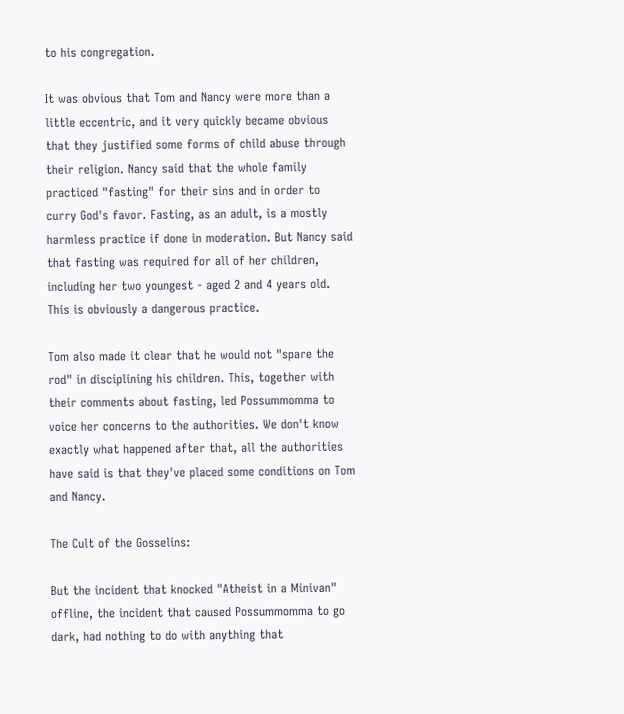to his congregation.

It was obvious that Tom and Nancy were more than a little eccentric, and it very quickly became obvious that they justified some forms of child abuse through their religion. Nancy said that the whole family practiced "fasting" for their sins and in order to curry God's favor. Fasting, as an adult, is a mostly harmless practice if done in moderation. But Nancy said that fasting was required for all of her children, including her two youngest - aged 2 and 4 years old. This is obviously a dangerous practice.

Tom also made it clear that he would not "spare the rod" in disciplining his children. This, together with their comments about fasting, led Possummomma to voice her concerns to the authorities. We don't know exactly what happened after that, all the authorities have said is that they've placed some conditions on Tom and Nancy.

The Cult of the Gosselins:

But the incident that knocked "Atheist in a Minivan" offline, the incident that caused Possummomma to go dark, had nothing to do with anything that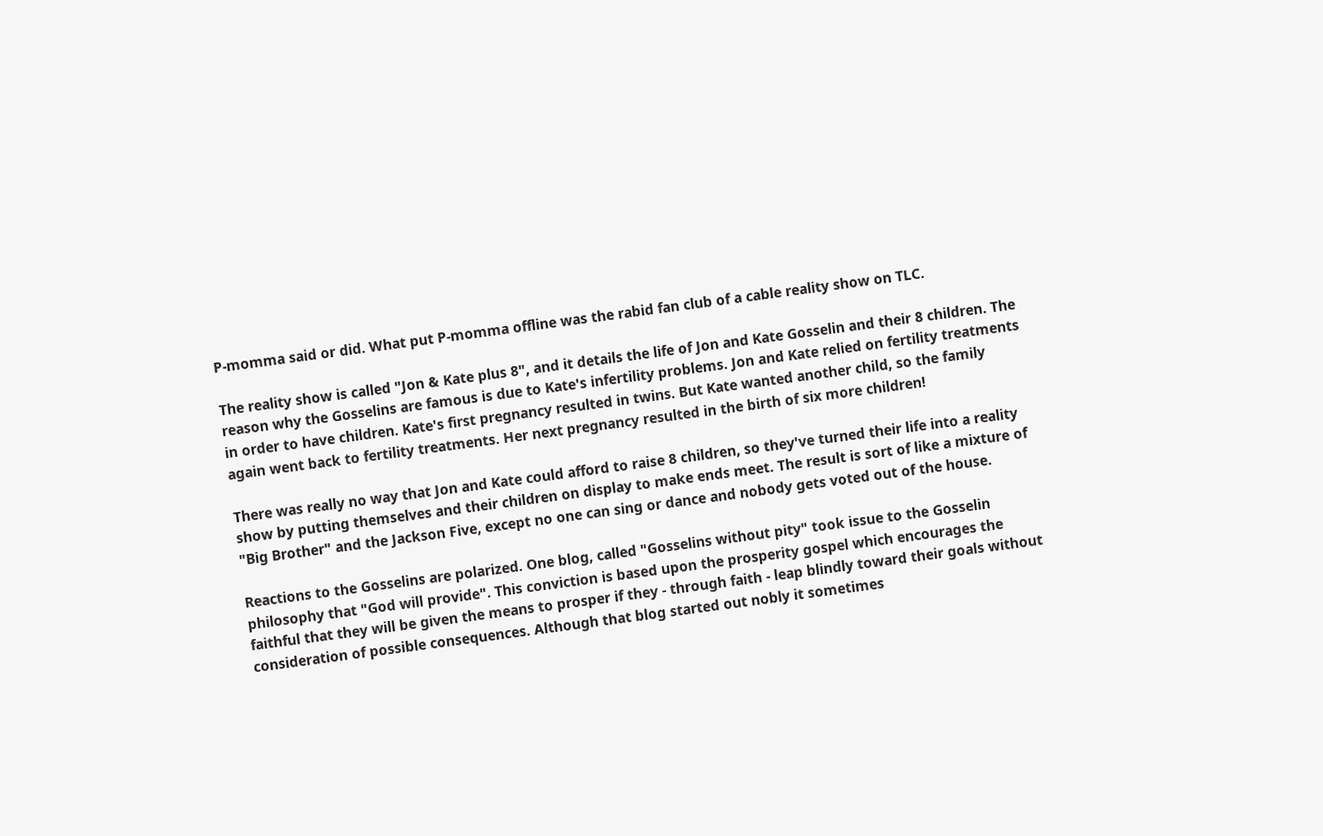P-momma said or did. What put P-momma offline was the rabid fan club of a cable reality show on TLC.

The reality show is called "Jon & Kate plus 8", and it details the life of Jon and Kate Gosselin and their 8 children. The reason why the Gosselins are famous is due to Kate's infertility problems. Jon and Kate relied on fertility treatments in order to have children. Kate's first pregnancy resulted in twins. But Kate wanted another child, so the family again went back to fertility treatments. Her next pregnancy resulted in the birth of six more children!

There was really no way that Jon and Kate could afford to raise 8 children, so they've turned their life into a reality show by putting themselves and their children on display to make ends meet. The result is sort of like a mixture of "Big Brother" and the Jackson Five, except no one can sing or dance and nobody gets voted out of the house.

Reactions to the Gosselins are polarized. One blog, called "Gosselins without pity" took issue to the Gosselin philosophy that "God will provide". This conviction is based upon the prosperity gospel which encourages the faithful that they will be given the means to prosper if they - through faith - leap blindly toward their goals without consideration of possible consequences. Although that blog started out nobly it sometimes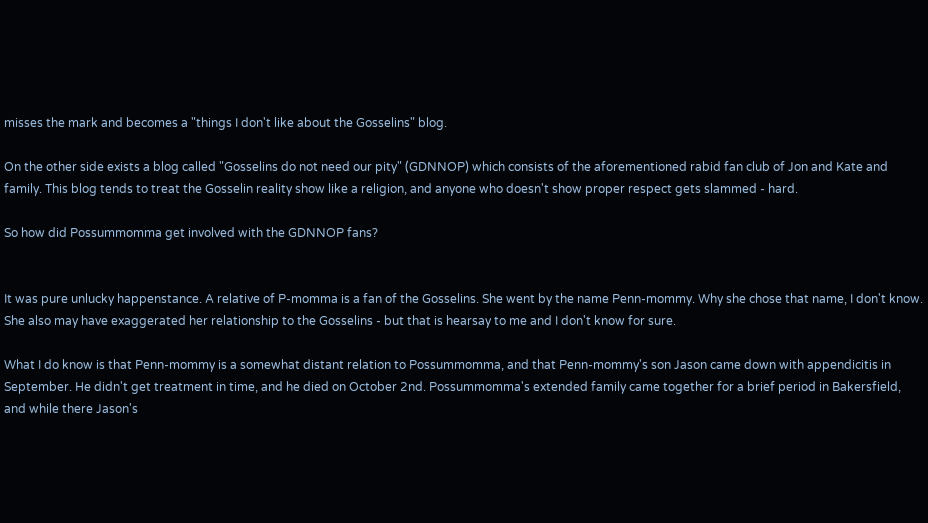misses the mark and becomes a "things I don't like about the Gosselins" blog.

On the other side exists a blog called "Gosselins do not need our pity" (GDNNOP) which consists of the aforementioned rabid fan club of Jon and Kate and family. This blog tends to treat the Gosselin reality show like a religion, and anyone who doesn't show proper respect gets slammed - hard.

So how did Possummomma get involved with the GDNNOP fans?


It was pure unlucky happenstance. A relative of P-momma is a fan of the Gosselins. She went by the name Penn-mommy. Why she chose that name, I don't know. She also may have exaggerated her relationship to the Gosselins - but that is hearsay to me and I don't know for sure.

What I do know is that Penn-mommy is a somewhat distant relation to Possummomma, and that Penn-mommy's son Jason came down with appendicitis in September. He didn't get treatment in time, and he died on October 2nd. Possummomma's extended family came together for a brief period in Bakersfield, and while there Jason's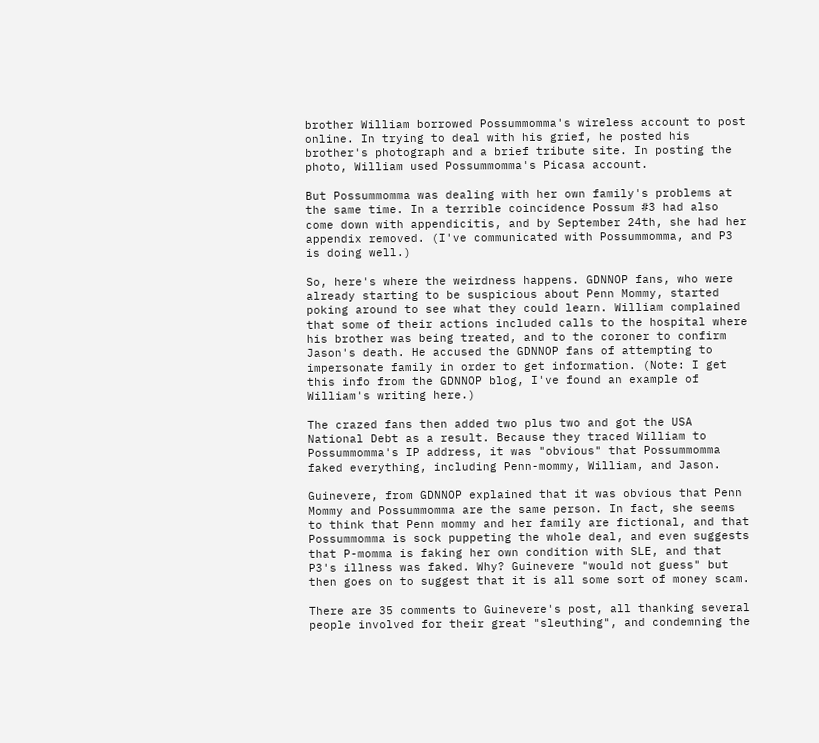brother William borrowed Possummomma's wireless account to post online. In trying to deal with his grief, he posted his brother's photograph and a brief tribute site. In posting the photo, William used Possummomma's Picasa account.

But Possummomma was dealing with her own family's problems at the same time. In a terrible coincidence Possum #3 had also come down with appendicitis, and by September 24th, she had her appendix removed. (I've communicated with Possummomma, and P3 is doing well.)

So, here's where the weirdness happens. GDNNOP fans, who were already starting to be suspicious about Penn Mommy, started poking around to see what they could learn. William complained that some of their actions included calls to the hospital where his brother was being treated, and to the coroner to confirm Jason's death. He accused the GDNNOP fans of attempting to impersonate family in order to get information. (Note: I get this info from the GDNNOP blog, I've found an example of William's writing here.)

The crazed fans then added two plus two and got the USA National Debt as a result. Because they traced William to Possummomma's IP address, it was "obvious" that Possummomma faked everything, including Penn-mommy, William, and Jason.

Guinevere, from GDNNOP explained that it was obvious that Penn Mommy and Possummomma are the same person. In fact, she seems to think that Penn mommy and her family are fictional, and that Possummomma is sock puppeting the whole deal, and even suggests that P-momma is faking her own condition with SLE, and that P3's illness was faked. Why? Guinevere "would not guess" but then goes on to suggest that it is all some sort of money scam.

There are 35 comments to Guinevere's post, all thanking several people involved for their great "sleuthing", and condemning the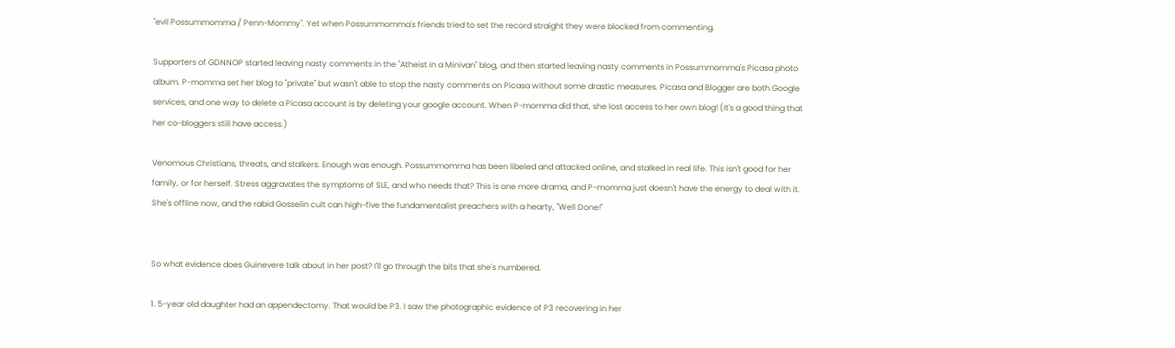"evil Possummomma / Penn-Mommy". Yet when Possummomma's friends tried to set the record straight they were blocked from commenting.

Supporters of GDNNOP started leaving nasty comments in the "Atheist in a Minivan" blog, and then started leaving nasty comments in Possummomma's Picasa photo album. P-momma set her blog to "private" but wasn't able to stop the nasty comments on Picasa without some drastic measures. Picasa and Blogger are both Google services, and one way to delete a Picasa account is by deleting your google account. When P-momma did that, she lost access to her own blog! (It's a good thing that her co-bloggers still have access.)

Venomous Christians, threats, and stalkers. Enough was enough. Possummomma has been libeled and attacked online, and stalked in real life. This isn't good for her family, or for herself. Stress aggravates the symptoms of SLE, and who needs that? This is one more drama, and P-momma just doesn't have the energy to deal with it. She's offline now, and the rabid Gosselin cult can high-five the fundamentalist preachers with a hearty, "Well Done!"


So what evidence does Guinevere talk about in her post? I'll go through the bits that she's numbered.

1. 5-year old daughter had an appendectomy. That would be P3. I saw the photographic evidence of P3 recovering in her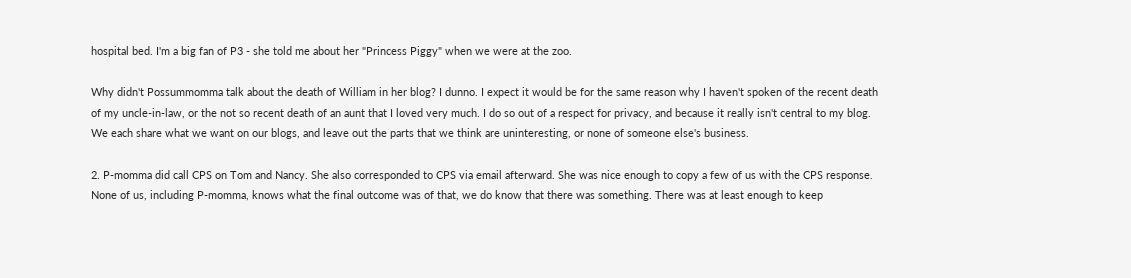hospital bed. I'm a big fan of P3 - she told me about her "Princess Piggy" when we were at the zoo.

Why didn't Possummomma talk about the death of William in her blog? I dunno. I expect it would be for the same reason why I haven't spoken of the recent death of my uncle-in-law, or the not so recent death of an aunt that I loved very much. I do so out of a respect for privacy, and because it really isn't central to my blog. We each share what we want on our blogs, and leave out the parts that we think are uninteresting, or none of someone else's business.

2. P-momma did call CPS on Tom and Nancy. She also corresponded to CPS via email afterward. She was nice enough to copy a few of us with the CPS response. None of us, including P-momma, knows what the final outcome was of that, we do know that there was something. There was at least enough to keep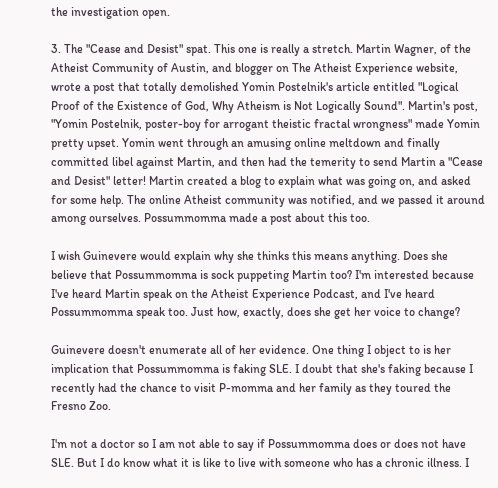the investigation open.

3. The "Cease and Desist" spat. This one is really a stretch. Martin Wagner, of the Atheist Community of Austin, and blogger on The Atheist Experience website, wrote a post that totally demolished Yomin Postelnik's article entitled "Logical Proof of the Existence of God, Why Atheism is Not Logically Sound". Martin's post, "Yomin Postelnik, poster-boy for arrogant theistic fractal wrongness" made Yomin pretty upset. Yomin went through an amusing online meltdown and finally committed libel against Martin, and then had the temerity to send Martin a "Cease and Desist" letter! Martin created a blog to explain what was going on, and asked for some help. The online Atheist community was notified, and we passed it around among ourselves. Possummomma made a post about this too.

I wish Guinevere would explain why she thinks this means anything. Does she believe that Possummomma is sock puppeting Martin too? I'm interested because I've heard Martin speak on the Atheist Experience Podcast, and I've heard Possummomma speak too. Just how, exactly, does she get her voice to change?

Guinevere doesn't enumerate all of her evidence. One thing I object to is her implication that Possummomma is faking SLE. I doubt that she's faking because I recently had the chance to visit P-momma and her family as they toured the Fresno Zoo.

I'm not a doctor so I am not able to say if Possummomma does or does not have SLE. But I do know what it is like to live with someone who has a chronic illness. I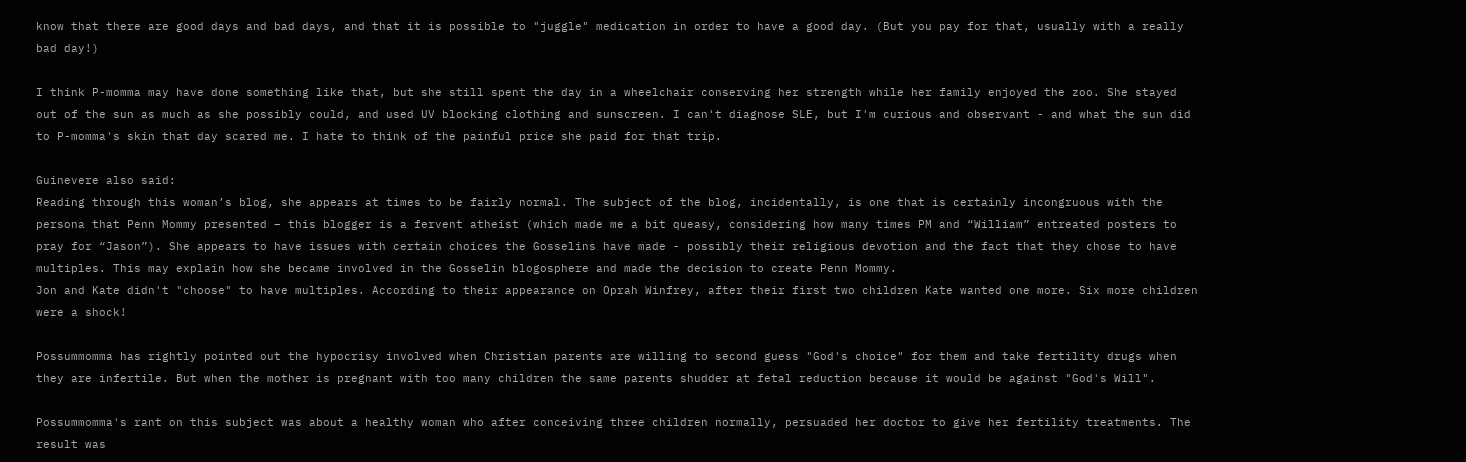know that there are good days and bad days, and that it is possible to "juggle" medication in order to have a good day. (But you pay for that, usually with a really bad day!)

I think P-momma may have done something like that, but she still spent the day in a wheelchair conserving her strength while her family enjoyed the zoo. She stayed out of the sun as much as she possibly could, and used UV blocking clothing and sunscreen. I can't diagnose SLE, but I'm curious and observant - and what the sun did to P-momma's skin that day scared me. I hate to think of the painful price she paid for that trip.

Guinevere also said:
Reading through this woman’s blog, she appears at times to be fairly normal. The subject of the blog, incidentally, is one that is certainly incongruous with the persona that Penn Mommy presented – this blogger is a fervent atheist (which made me a bit queasy, considering how many times PM and “William” entreated posters to pray for “Jason”). She appears to have issues with certain choices the Gosselins have made - possibly their religious devotion and the fact that they chose to have multiples. This may explain how she became involved in the Gosselin blogosphere and made the decision to create Penn Mommy.
Jon and Kate didn't "choose" to have multiples. According to their appearance on Oprah Winfrey, after their first two children Kate wanted one more. Six more children were a shock!

Possummomma has rightly pointed out the hypocrisy involved when Christian parents are willing to second guess "God's choice" for them and take fertility drugs when they are infertile. But when the mother is pregnant with too many children the same parents shudder at fetal reduction because it would be against "God's Will".

Possummomma's rant on this subject was about a healthy woman who after conceiving three children normally, persuaded her doctor to give her fertility treatments. The result was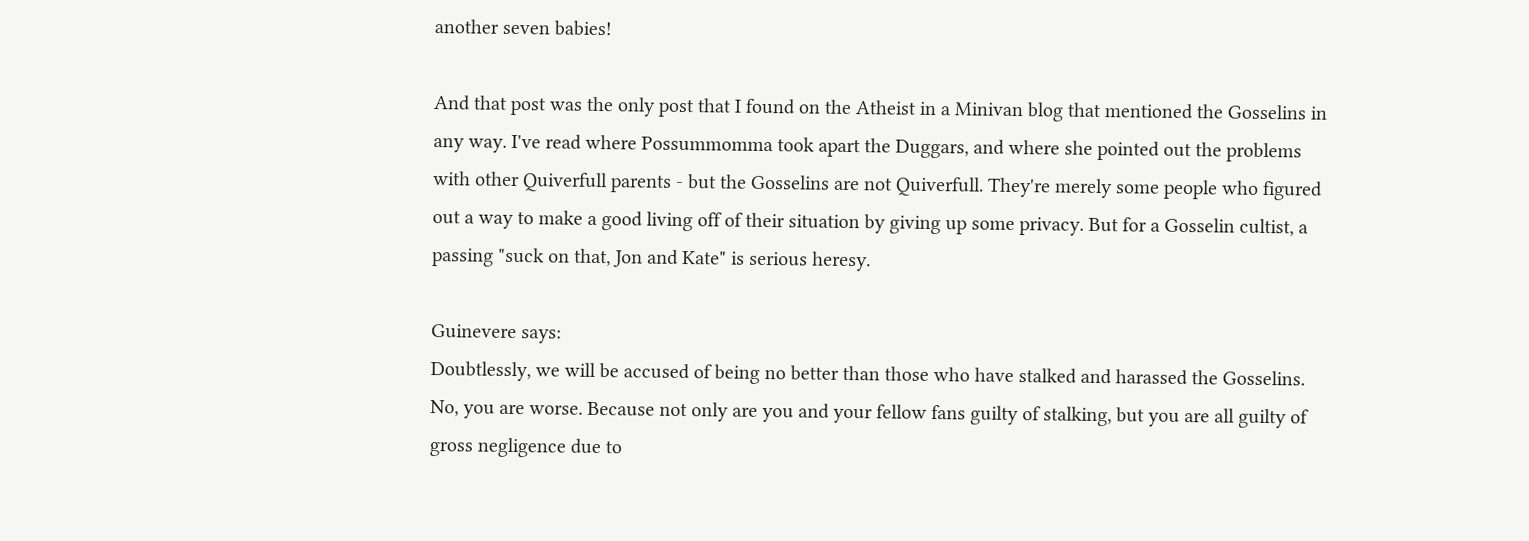another seven babies!

And that post was the only post that I found on the Atheist in a Minivan blog that mentioned the Gosselins in any way. I've read where Possummomma took apart the Duggars, and where she pointed out the problems with other Quiverfull parents - but the Gosselins are not Quiverfull. They're merely some people who figured out a way to make a good living off of their situation by giving up some privacy. But for a Gosselin cultist, a passing "suck on that, Jon and Kate" is serious heresy.

Guinevere says:
Doubtlessly, we will be accused of being no better than those who have stalked and harassed the Gosselins.
No, you are worse. Because not only are you and your fellow fans guilty of stalking, but you are all guilty of gross negligence due to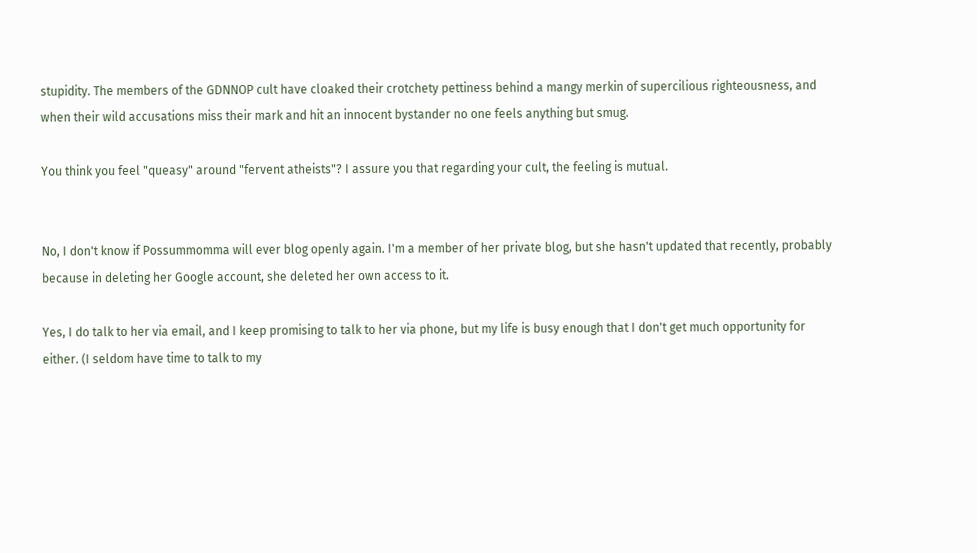stupidity. The members of the GDNNOP cult have cloaked their crotchety pettiness behind a mangy merkin of supercilious righteousness, and when their wild accusations miss their mark and hit an innocent bystander no one feels anything but smug.

You think you feel "queasy" around "fervent atheists"? I assure you that regarding your cult, the feeling is mutual.


No, I don't know if Possummomma will ever blog openly again. I'm a member of her private blog, but she hasn't updated that recently, probably because in deleting her Google account, she deleted her own access to it.

Yes, I do talk to her via email, and I keep promising to talk to her via phone, but my life is busy enough that I don't get much opportunity for either. (I seldom have time to talk to my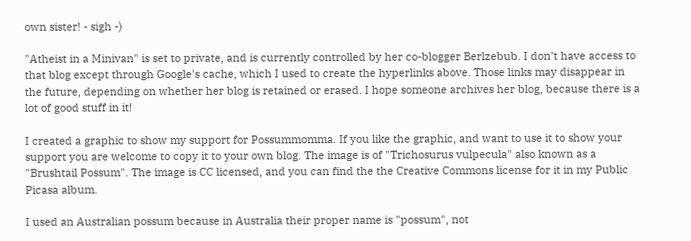own sister! - sigh -)

"Atheist in a Minivan" is set to private, and is currently controlled by her co-blogger Berlzebub. I don't have access to that blog except through Google's cache, which I used to create the hyperlinks above. Those links may disappear in the future, depending on whether her blog is retained or erased. I hope someone archives her blog, because there is a lot of good stuff in it!

I created a graphic to show my support for Possummomma. If you like the graphic, and want to use it to show your support you are welcome to copy it to your own blog. The image is of "Trichosurus vulpecula" also known as a "Brushtail Possum". The image is CC licensed, and you can find the the Creative Commons license for it in my Public Picasa album.

I used an Australian possum because in Australia their proper name is "possum", not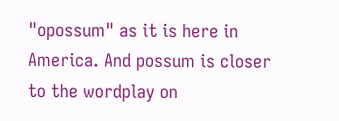"opossum" as it is here in America. And possum is closer to the wordplay on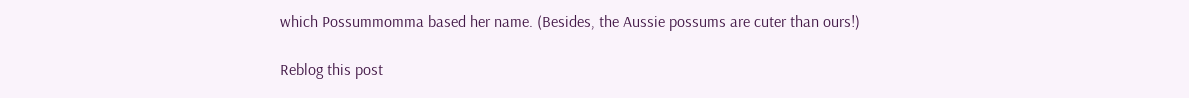which Possummomma based her name. (Besides, the Aussie possums are cuter than ours!)

Reblog this post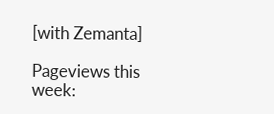[with Zemanta]

Pageviews this week: